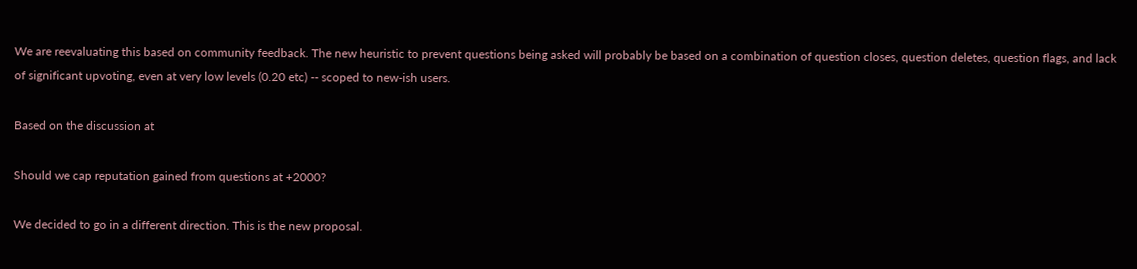We are reevaluating this based on community feedback. The new heuristic to prevent questions being asked will probably be based on a combination of question closes, question deletes, question flags, and lack of significant upvoting, even at very low levels (0.20 etc) -- scoped to new-ish users.

Based on the discussion at

Should we cap reputation gained from questions at +2000?

We decided to go in a different direction. This is the new proposal.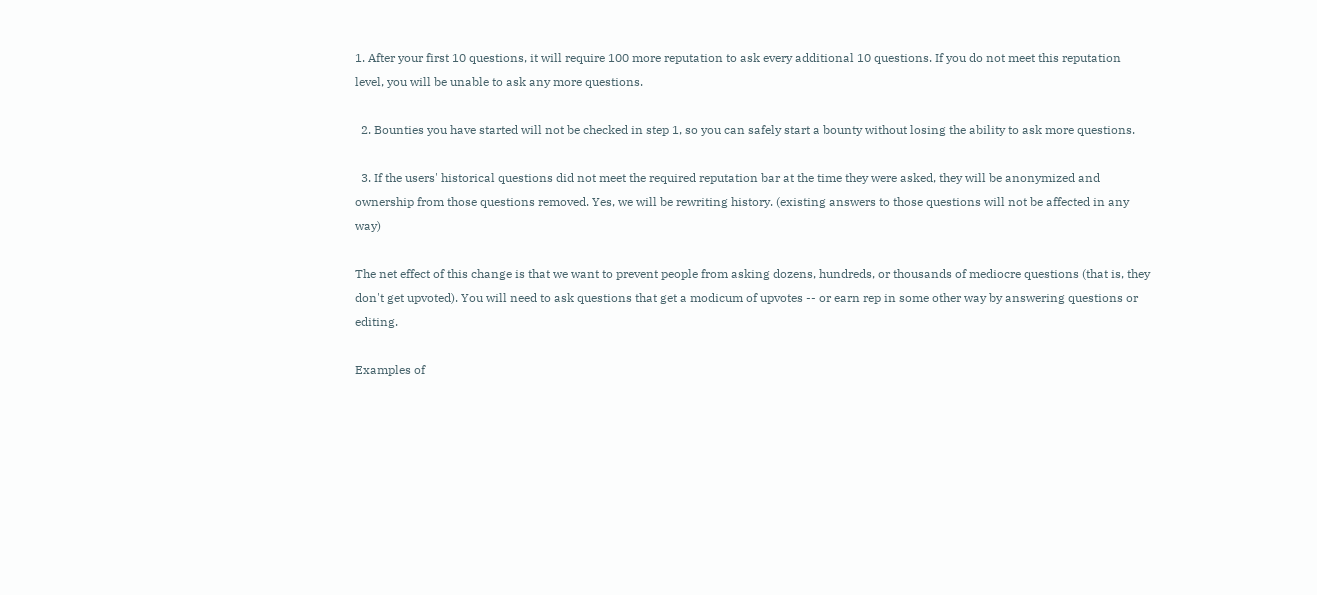1. After your first 10 questions, it will require 100 more reputation to ask every additional 10 questions. If you do not meet this reputation level, you will be unable to ask any more questions.

  2. Bounties you have started will not be checked in step 1, so you can safely start a bounty without losing the ability to ask more questions.

  3. If the users' historical questions did not meet the required reputation bar at the time they were asked, they will be anonymized and ownership from those questions removed. Yes, we will be rewriting history. (existing answers to those questions will not be affected in any way)

The net effect of this change is that we want to prevent people from asking dozens, hundreds, or thousands of mediocre questions (that is, they don't get upvoted). You will need to ask questions that get a modicum of upvotes -- or earn rep in some other way by answering questions or editing.

Examples of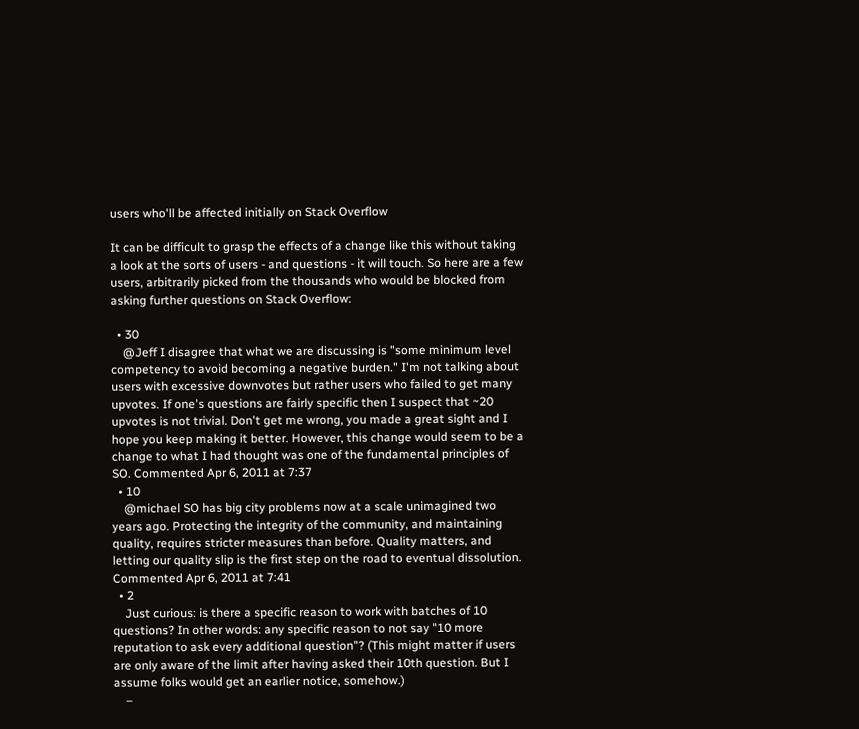users who'll be affected initially on Stack Overflow

It can be difficult to grasp the effects of a change like this without taking a look at the sorts of users - and questions - it will touch. So here are a few users, arbitrarily picked from the thousands who would be blocked from asking further questions on Stack Overflow:

  • 30
    @Jeff I disagree that what we are discussing is "some minimum level competency to avoid becoming a negative burden." I'm not talking about users with excessive downvotes but rather users who failed to get many upvotes. If one's questions are fairly specific then I suspect that ~20 upvotes is not trivial. Don't get me wrong, you made a great sight and I hope you keep making it better. However, this change would seem to be a change to what I had thought was one of the fundamental principles of SO. Commented Apr 6, 2011 at 7:37
  • 10
    @michael SO has big city problems now at a scale unimagined two years ago. Protecting the integrity of the community, and maintaining quality, requires stricter measures than before. Quality matters, and letting our quality slip is the first step on the road to eventual dissolution. Commented Apr 6, 2011 at 7:41
  • 2
    Just curious: is there a specific reason to work with batches of 10 questions? In other words: any specific reason to not say "10 more reputation to ask every additional question"? (This might matter if users are only aware of the limit after having asked their 10th question. But I assume folks would get an earlier notice, somehow.)
    –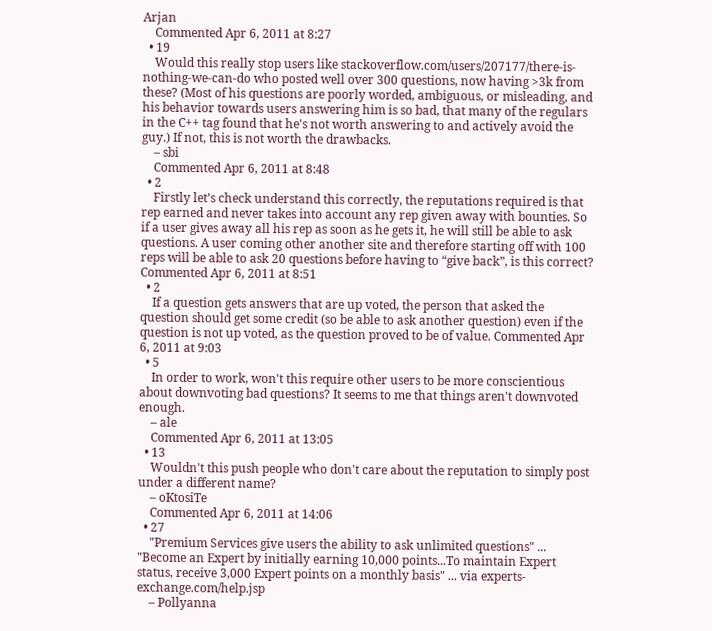Arjan
    Commented Apr 6, 2011 at 8:27
  • 19
    Would this really stop users like stackoverflow.com/users/207177/there-is-nothing-we-can-do who posted well over 300 questions, now having >3k from these? (Most of his questions are poorly worded, ambiguous, or misleading, and his behavior towards users answering him is so bad, that many of the regulars in the C++ tag found that he's not worth answering to and actively avoid the guy.) If not, this is not worth the drawbacks.
    – sbi
    Commented Apr 6, 2011 at 8:48
  • 2
    Firstly let’s check understand this correctly, the reputations required is that rep earned and never takes into account any rep given away with bounties. So if a user gives away all his rep as soon as he gets it, he will still be able to ask questions. A user coming other another site and therefore starting off with 100 reps will be able to ask 20 questions before having to “give back”, is this correct? Commented Apr 6, 2011 at 8:51
  • 2
    If a question gets answers that are up voted, the person that asked the question should get some credit (so be able to ask another question) even if the question is not up voted, as the question proved to be of value. Commented Apr 6, 2011 at 9:03
  • 5
    In order to work, won't this require other users to be more conscientious about downvoting bad questions? It seems to me that things aren't downvoted enough.
    – ale
    Commented Apr 6, 2011 at 13:05
  • 13
    Wouldn't this push people who don't care about the reputation to simply post under a different name?
    – oKtosiTe
    Commented Apr 6, 2011 at 14:06
  • 27
    "Premium Services give users the ability to ask unlimited questions" ... "Become an Expert by initially earning 10,000 points...To maintain Expert status, receive 3,000 Expert points on a monthly basis" ... via experts-exchange.com/help.jsp
    – Pollyanna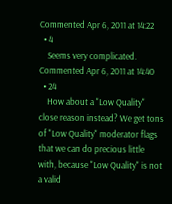Commented Apr 6, 2011 at 14:22
  • 4
    Seems very complicated. Commented Apr 6, 2011 at 14:40
  • 24
    How about a "Low Quality" close reason instead? We get tons of "Low Quality" moderator flags that we can do precious little with, because "Low Quality" is not a valid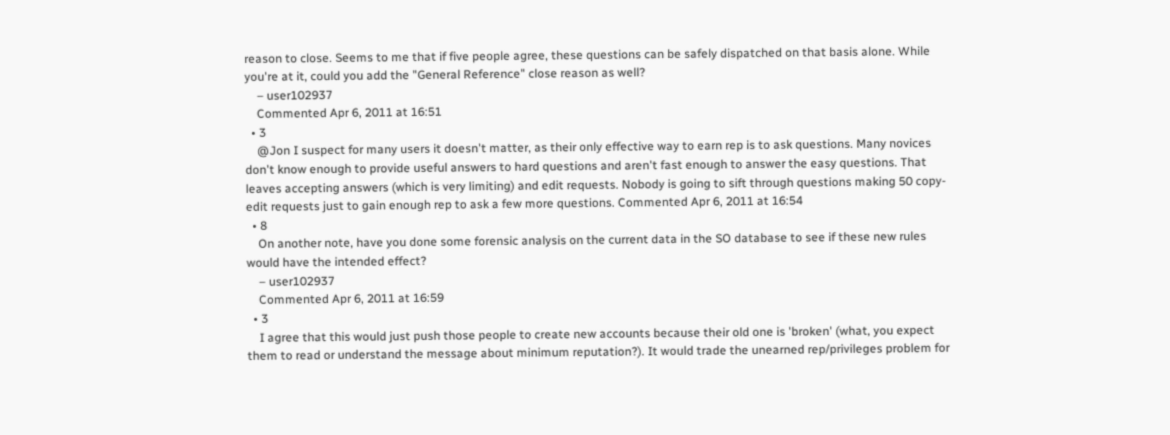reason to close. Seems to me that if five people agree, these questions can be safely dispatched on that basis alone. While you're at it, could you add the "General Reference" close reason as well?
    – user102937
    Commented Apr 6, 2011 at 16:51
  • 3
    @Jon I suspect for many users it doesn't matter, as their only effective way to earn rep is to ask questions. Many novices don't know enough to provide useful answers to hard questions and aren't fast enough to answer the easy questions. That leaves accepting answers (which is very limiting) and edit requests. Nobody is going to sift through questions making 50 copy-edit requests just to gain enough rep to ask a few more questions. Commented Apr 6, 2011 at 16:54
  • 8
    On another note, have you done some forensic analysis on the current data in the SO database to see if these new rules would have the intended effect?
    – user102937
    Commented Apr 6, 2011 at 16:59
  • 3
    I agree that this would just push those people to create new accounts because their old one is 'broken' (what, you expect them to read or understand the message about minimum reputation?). It would trade the unearned rep/privileges problem for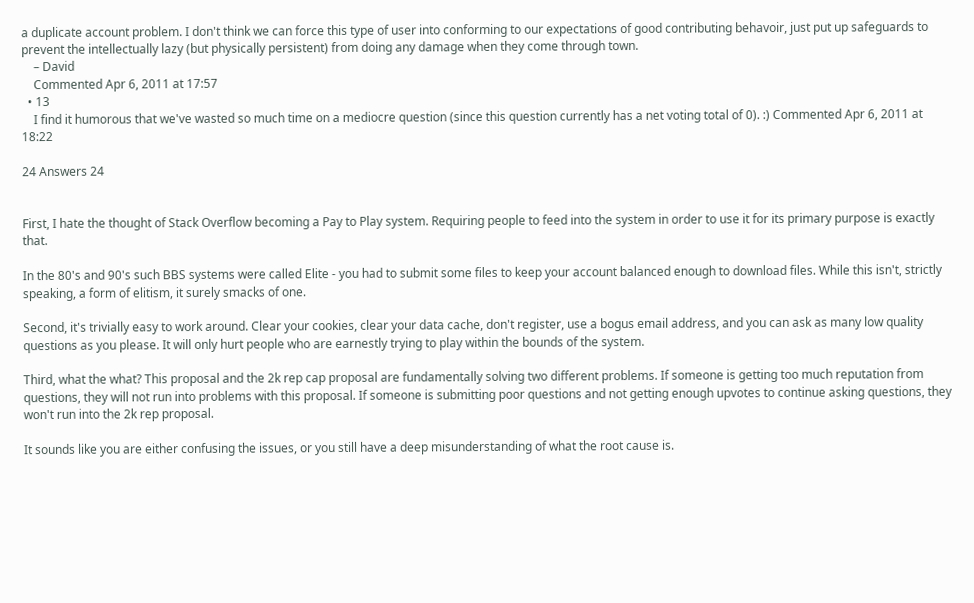a duplicate account problem. I don't think we can force this type of user into conforming to our expectations of good contributing behavoir, just put up safeguards to prevent the intellectually lazy (but physically persistent) from doing any damage when they come through town.
    – David
    Commented Apr 6, 2011 at 17:57
  • 13
    I find it humorous that we've wasted so much time on a mediocre question (since this question currently has a net voting total of 0). :) Commented Apr 6, 2011 at 18:22

24 Answers 24


First, I hate the thought of Stack Overflow becoming a Pay to Play system. Requiring people to feed into the system in order to use it for its primary purpose is exactly that.

In the 80's and 90's such BBS systems were called Elite - you had to submit some files to keep your account balanced enough to download files. While this isn't, strictly speaking, a form of elitism, it surely smacks of one.

Second, it's trivially easy to work around. Clear your cookies, clear your data cache, don't register, use a bogus email address, and you can ask as many low quality questions as you please. It will only hurt people who are earnestly trying to play within the bounds of the system.

Third, what the what? This proposal and the 2k rep cap proposal are fundamentally solving two different problems. If someone is getting too much reputation from questions, they will not run into problems with this proposal. If someone is submitting poor questions and not getting enough upvotes to continue asking questions, they won't run into the 2k rep proposal.

It sounds like you are either confusing the issues, or you still have a deep misunderstanding of what the root cause is.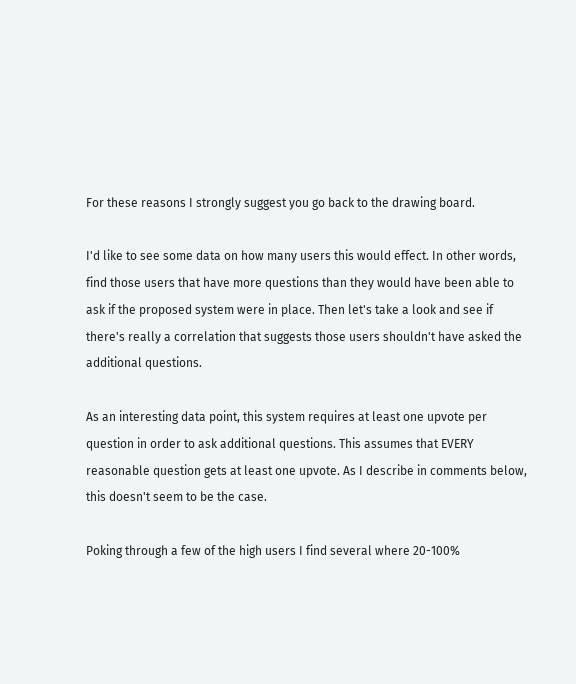For these reasons I strongly suggest you go back to the drawing board.

I'd like to see some data on how many users this would effect. In other words, find those users that have more questions than they would have been able to ask if the proposed system were in place. Then let's take a look and see if there's really a correlation that suggests those users shouldn't have asked the additional questions.

As an interesting data point, this system requires at least one upvote per question in order to ask additional questions. This assumes that EVERY reasonable question gets at least one upvote. As I describe in comments below, this doesn't seem to be the case.

Poking through a few of the high users I find several where 20-100%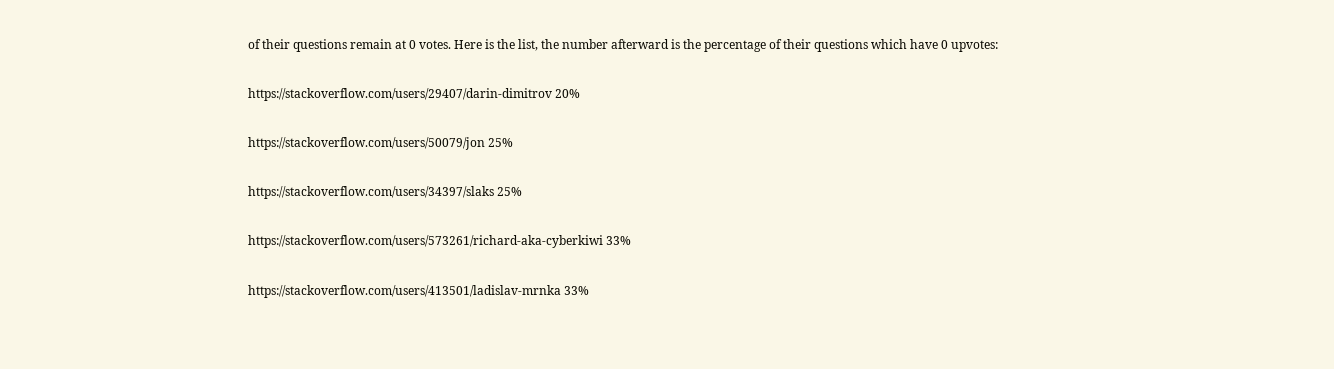of their questions remain at 0 votes. Here is the list, the number afterward is the percentage of their questions which have 0 upvotes:

https://stackoverflow.com/users/29407/darin-dimitrov 20%

https://stackoverflow.com/users/50079/jon 25%

https://stackoverflow.com/users/34397/slaks 25%

https://stackoverflow.com/users/573261/richard-aka-cyberkiwi 33%

https://stackoverflow.com/users/413501/ladislav-mrnka 33%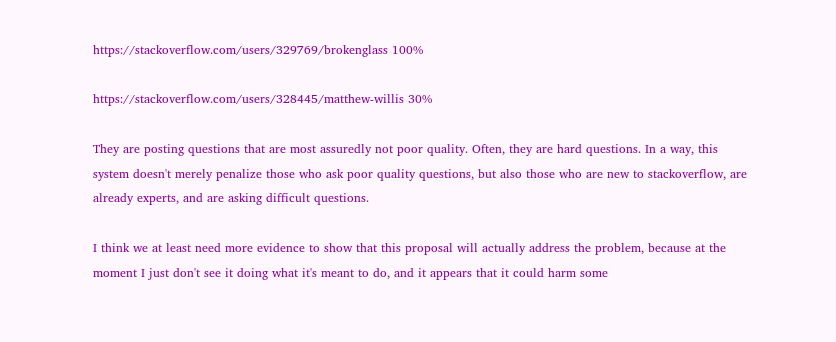https://stackoverflow.com/users/329769/brokenglass 100%

https://stackoverflow.com/users/328445/matthew-willis 30%

They are posting questions that are most assuredly not poor quality. Often, they are hard questions. In a way, this system doesn't merely penalize those who ask poor quality questions, but also those who are new to stackoverflow, are already experts, and are asking difficult questions.

I think we at least need more evidence to show that this proposal will actually address the problem, because at the moment I just don't see it doing what it's meant to do, and it appears that it could harm some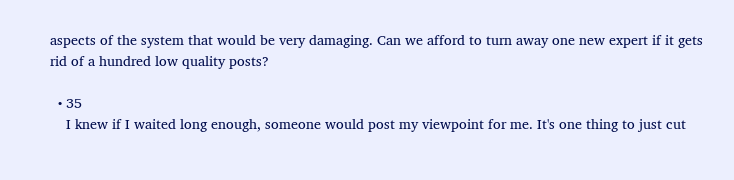aspects of the system that would be very damaging. Can we afford to turn away one new expert if it gets rid of a hundred low quality posts?

  • 35
    I knew if I waited long enough, someone would post my viewpoint for me. It's one thing to just cut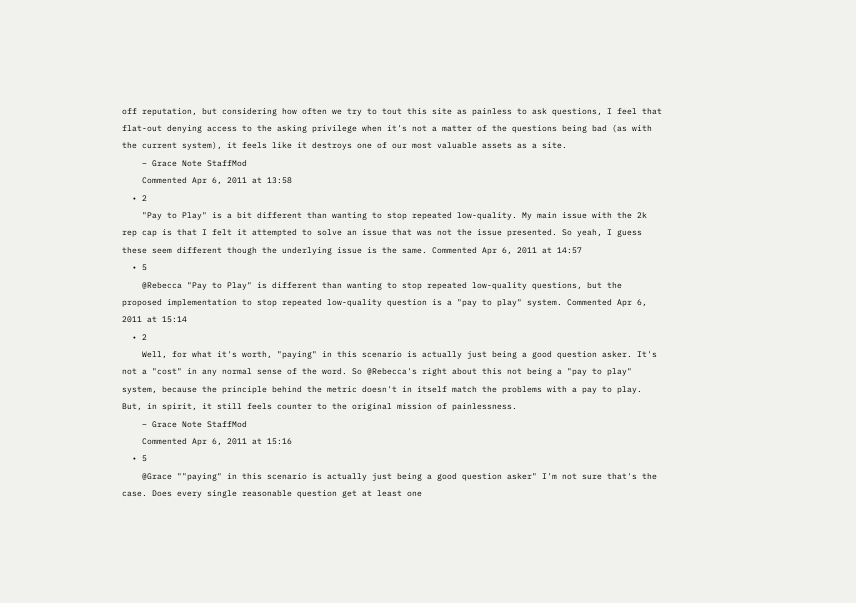off reputation, but considering how often we try to tout this site as painless to ask questions, I feel that flat-out denying access to the asking privilege when it's not a matter of the questions being bad (as with the current system), it feels like it destroys one of our most valuable assets as a site.
    – Grace Note StaffMod
    Commented Apr 6, 2011 at 13:58
  • 2
    "Pay to Play" is a bit different than wanting to stop repeated low-quality. My main issue with the 2k rep cap is that I felt it attempted to solve an issue that was not the issue presented. So yeah, I guess these seem different though the underlying issue is the same. Commented Apr 6, 2011 at 14:57
  • 5
    @Rebecca "Pay to Play" is different than wanting to stop repeated low-quality questions, but the proposed implementation to stop repeated low-quality question is a "pay to play" system. Commented Apr 6, 2011 at 15:14
  • 2
    Well, for what it's worth, "paying" in this scenario is actually just being a good question asker. It's not a "cost" in any normal sense of the word. So @Rebecca's right about this not being a "pay to play" system, because the principle behind the metric doesn't in itself match the problems with a pay to play. But, in spirit, it still feels counter to the original mission of painlessness.
    – Grace Note StaffMod
    Commented Apr 6, 2011 at 15:16
  • 5
    @Grace ""paying" in this scenario is actually just being a good question asker" I'm not sure that's the case. Does every single reasonable question get at least one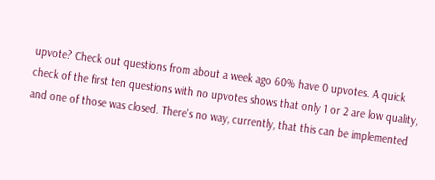upvote? Check out questions from about a week ago 60% have 0 upvotes. A quick check of the first ten questions with no upvotes shows that only 1 or 2 are low quality, and one of those was closed. There's no way, currently, that this can be implemented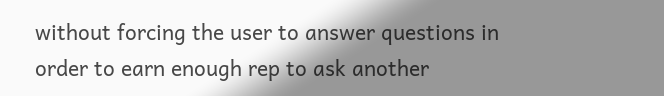without forcing the user to answer questions in order to earn enough rep to ask another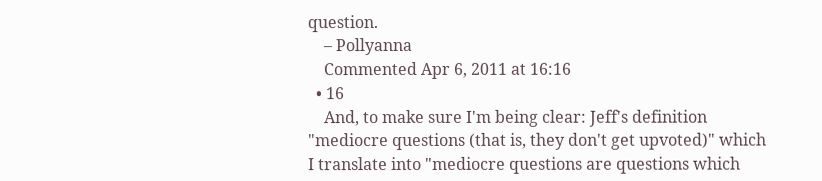question.
    – Pollyanna
    Commented Apr 6, 2011 at 16:16
  • 16
    And, to make sure I'm being clear: Jeff's definition "mediocre questions (that is, they don't get upvoted)" which I translate into "mediocre questions are questions which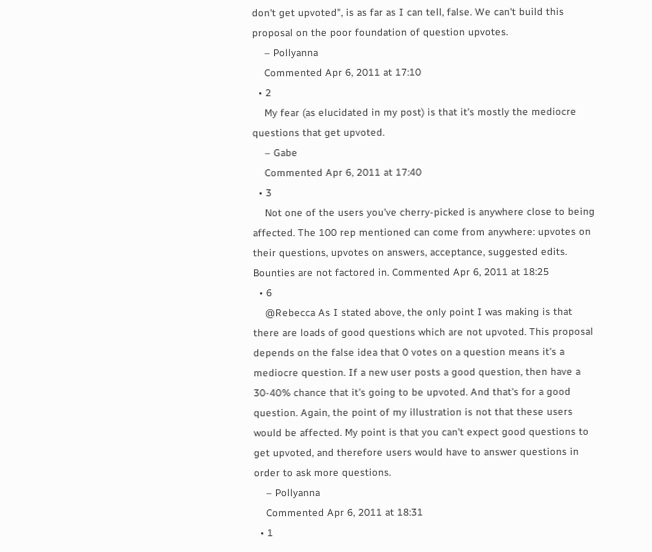don't get upvoted", is as far as I can tell, false. We can't build this proposal on the poor foundation of question upvotes.
    – Pollyanna
    Commented Apr 6, 2011 at 17:10
  • 2
    My fear (as elucidated in my post) is that it's mostly the mediocre questions that get upvoted.
    – Gabe
    Commented Apr 6, 2011 at 17:40
  • 3
    Not one of the users you've cherry-picked is anywhere close to being affected. The 100 rep mentioned can come from anywhere: upvotes on their questions, upvotes on answers, acceptance, suggested edits. Bounties are not factored in. Commented Apr 6, 2011 at 18:25
  • 6
    @Rebecca As I stated above, the only point I was making is that there are loads of good questions which are not upvoted. This proposal depends on the false idea that 0 votes on a question means it's a mediocre question. If a new user posts a good question, then have a 30-40% chance that it's going to be upvoted. And that's for a good question. Again, the point of my illustration is not that these users would be affected. My point is that you can't expect good questions to get upvoted, and therefore users would have to answer questions in order to ask more questions.
    – Pollyanna
    Commented Apr 6, 2011 at 18:31
  • 1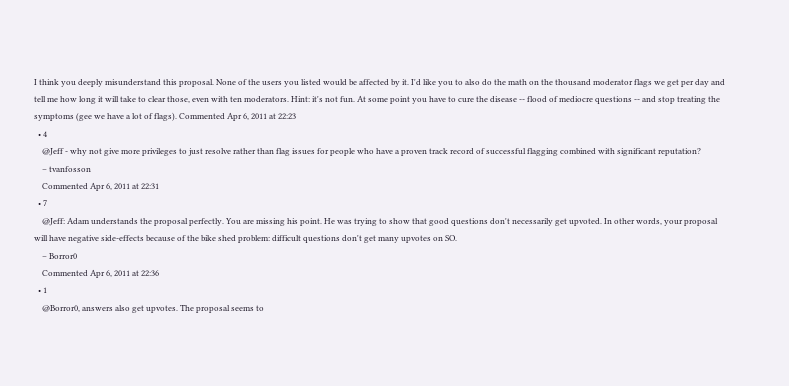I think you deeply misunderstand this proposal. None of the users you listed would be affected by it. I'd like you to also do the math on the thousand moderator flags we get per day and tell me how long it will take to clear those, even with ten moderators. Hint: it's not fun. At some point you have to cure the disease -- flood of mediocre questions -- and stop treating the symptoms (gee we have a lot of flags). Commented Apr 6, 2011 at 22:23
  • 4
    @Jeff - why not give more privileges to just resolve rather than flag issues for people who have a proven track record of successful flagging combined with significant reputation?
    – tvanfosson
    Commented Apr 6, 2011 at 22:31
  • 7
    @Jeff: Adam understands the proposal perfectly. You are missing his point. He was trying to show that good questions don't necessarily get upvoted. In other words, your proposal will have negative side-effects because of the bike shed problem: difficult questions don't get many upvotes on SO.
    – Borror0
    Commented Apr 6, 2011 at 22:36
  • 1
    @Borror0, answers also get upvotes. The proposal seems to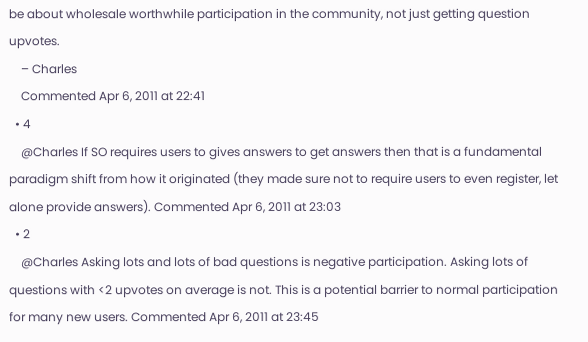be about wholesale worthwhile participation in the community, not just getting question upvotes.
    – Charles
    Commented Apr 6, 2011 at 22:41
  • 4
    @Charles If SO requires users to gives answers to get answers then that is a fundamental paradigm shift from how it originated (they made sure not to require users to even register, let alone provide answers). Commented Apr 6, 2011 at 23:03
  • 2
    @Charles Asking lots and lots of bad questions is negative participation. Asking lots of questions with <2 upvotes on average is not. This is a potential barrier to normal participation for many new users. Commented Apr 6, 2011 at 23:45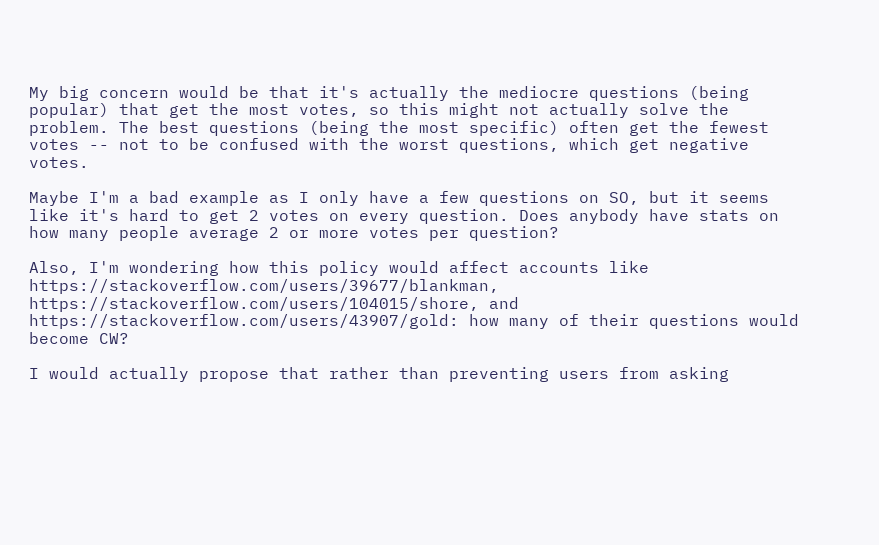My big concern would be that it's actually the mediocre questions (being popular) that get the most votes, so this might not actually solve the problem. The best questions (being the most specific) often get the fewest votes -- not to be confused with the worst questions, which get negative votes.

Maybe I'm a bad example as I only have a few questions on SO, but it seems like it's hard to get 2 votes on every question. Does anybody have stats on how many people average 2 or more votes per question?

Also, I'm wondering how this policy would affect accounts like https://stackoverflow.com/users/39677/blankman, https://stackoverflow.com/users/104015/shore, and https://stackoverflow.com/users/43907/gold: how many of their questions would become CW?

I would actually propose that rather than preventing users from asking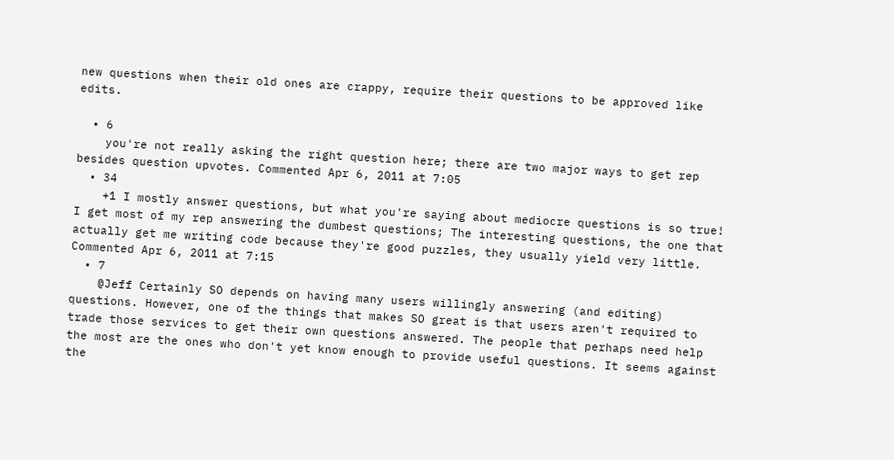new questions when their old ones are crappy, require their questions to be approved like edits.

  • 6
    you're not really asking the right question here; there are two major ways to get rep besides question upvotes. Commented Apr 6, 2011 at 7:05
  • 34
    +1 I mostly answer questions, but what you're saying about mediocre questions is so true! I get most of my rep answering the dumbest questions; The interesting questions, the one that actually get me writing code because they're good puzzles, they usually yield very little. Commented Apr 6, 2011 at 7:15
  • 7
    @Jeff Certainly SO depends on having many users willingly answering (and editing) questions. However, one of the things that makes SO great is that users aren't required to trade those services to get their own questions answered. The people that perhaps need help the most are the ones who don't yet know enough to provide useful questions. It seems against the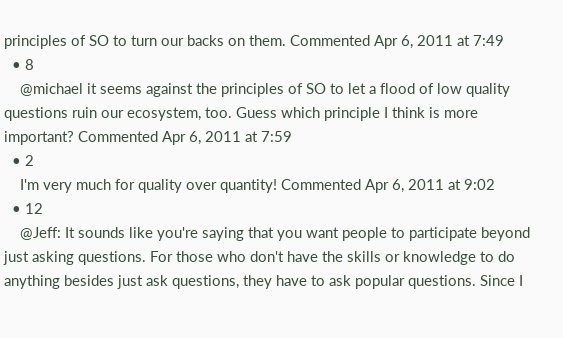principles of SO to turn our backs on them. Commented Apr 6, 2011 at 7:49
  • 8
    @michael it seems against the principles of SO to let a flood of low quality questions ruin our ecosystem, too. Guess which principle I think is more important? Commented Apr 6, 2011 at 7:59
  • 2
    I'm very much for quality over quantity! Commented Apr 6, 2011 at 9:02
  • 12
    @Jeff: It sounds like you're saying that you want people to participate beyond just asking questions. For those who don't have the skills or knowledge to do anything besides just ask questions, they have to ask popular questions. Since I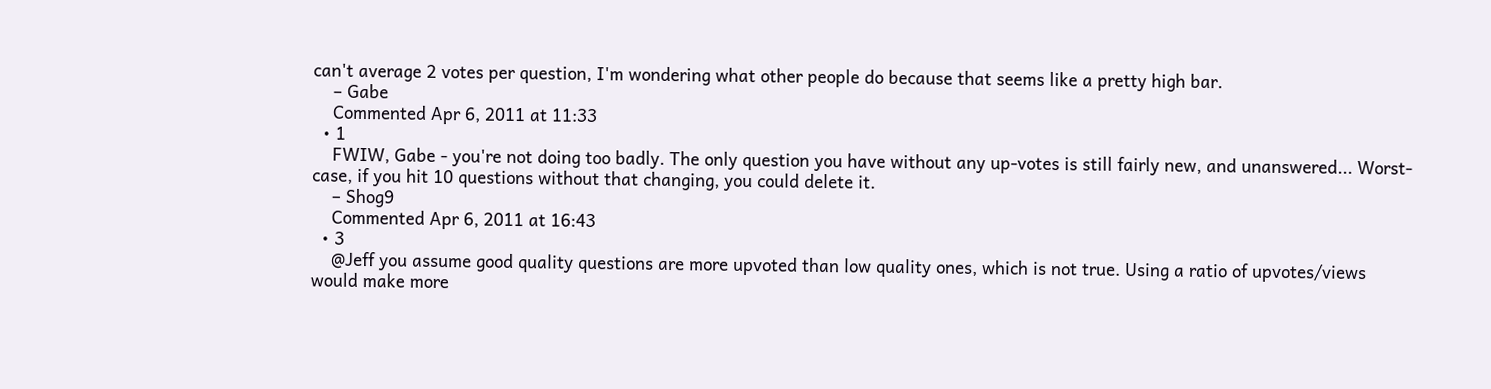can't average 2 votes per question, I'm wondering what other people do because that seems like a pretty high bar.
    – Gabe
    Commented Apr 6, 2011 at 11:33
  • 1
    FWIW, Gabe - you're not doing too badly. The only question you have without any up-votes is still fairly new, and unanswered... Worst-case, if you hit 10 questions without that changing, you could delete it.
    – Shog9
    Commented Apr 6, 2011 at 16:43
  • 3
    @Jeff you assume good quality questions are more upvoted than low quality ones, which is not true. Using a ratio of upvotes/views would make more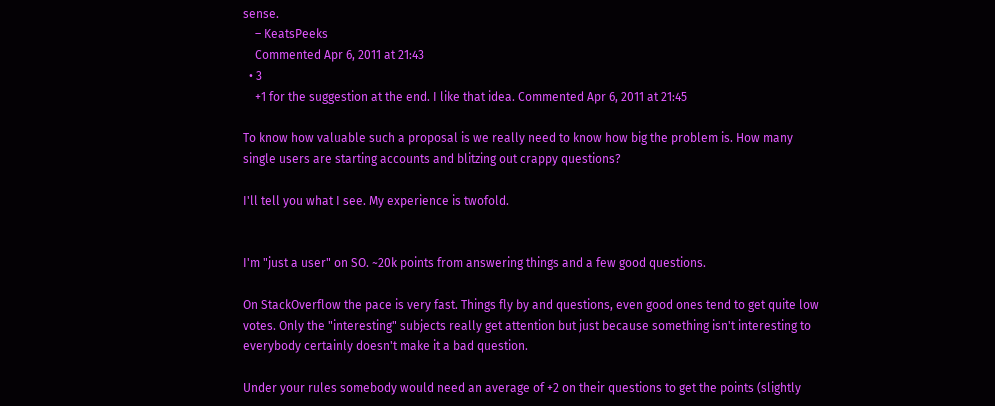sense.
    – KeatsPeeks
    Commented Apr 6, 2011 at 21:43
  • 3
    +1 for the suggestion at the end. I like that idea. Commented Apr 6, 2011 at 21:45

To know how valuable such a proposal is we really need to know how big the problem is. How many single users are starting accounts and blitzing out crappy questions?

I'll tell you what I see. My experience is twofold.


I'm "just a user" on SO. ~20k points from answering things and a few good questions.

On StackOverflow the pace is very fast. Things fly by and questions, even good ones tend to get quite low votes. Only the "interesting" subjects really get attention but just because something isn't interesting to everybody certainly doesn't make it a bad question.

Under your rules somebody would need an average of +2 on their questions to get the points (slightly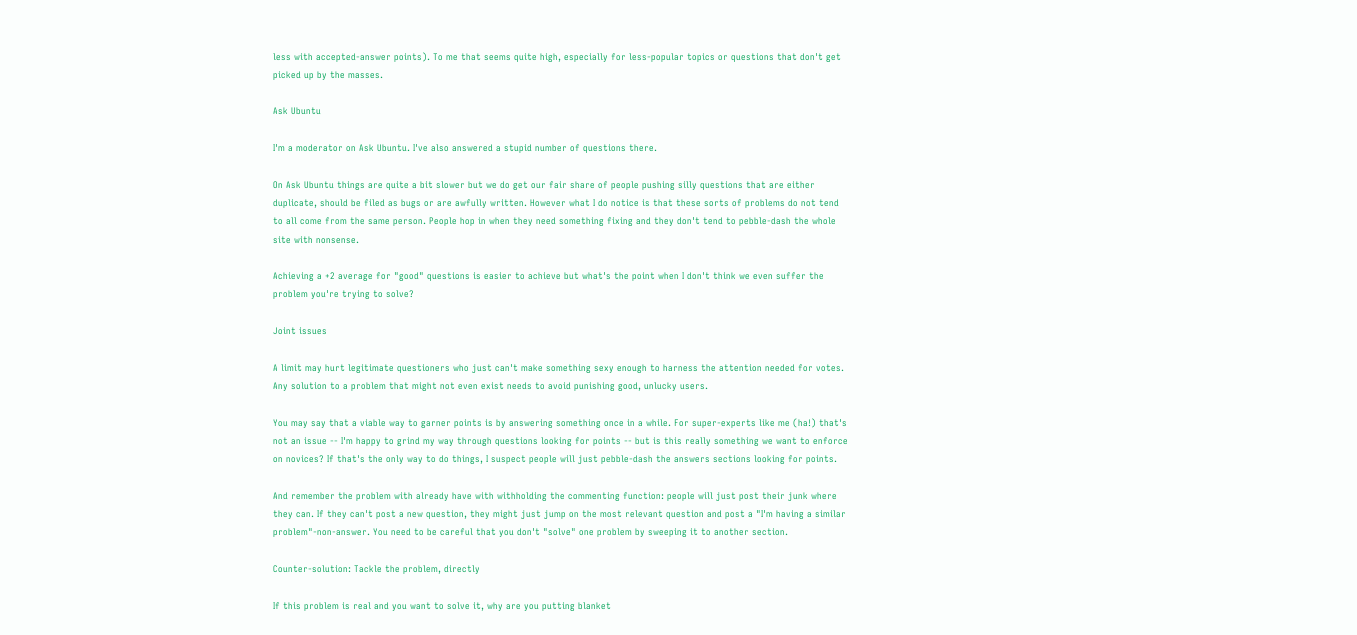less with accepted-answer points). To me that seems quite high, especially for less-popular topics or questions that don't get picked up by the masses.

Ask Ubuntu

I'm a moderator on Ask Ubuntu. I've also answered a stupid number of questions there.

On Ask Ubuntu things are quite a bit slower but we do get our fair share of people pushing silly questions that are either duplicate, should be filed as bugs or are awfully written. However what I do notice is that these sorts of problems do not tend to all come from the same person. People hop in when they need something fixing and they don't tend to pebble-dash the whole site with nonsense.

Achieving a +2 average for "good" questions is easier to achieve but what's the point when I don't think we even suffer the problem you're trying to solve?

Joint issues

A limit may hurt legitimate questioners who just can't make something sexy enough to harness the attention needed for votes. Any solution to a problem that might not even exist needs to avoid punishing good, unlucky users.

You may say that a viable way to garner points is by answering something once in a while. For super-experts like me (ha!) that's not an issue -- I'm happy to grind my way through questions looking for points -- but is this really something we want to enforce on novices? If that's the only way to do things, I suspect people will just pebble-dash the answers sections looking for points.

And remember the problem with already have with withholding the commenting function: people will just post their junk where they can. If they can't post a new question, they might just jump on the most relevant question and post a "I'm having a similar problem"-non-answer. You need to be careful that you don't "solve" one problem by sweeping it to another section.

Counter-solution: Tackle the problem, directly

If this problem is real and you want to solve it, why are you putting blanket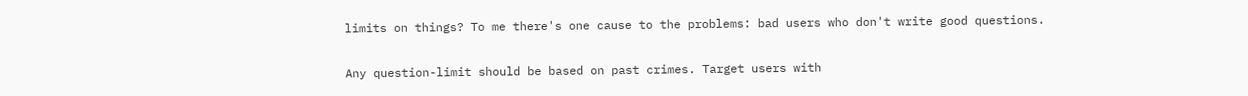limits on things? To me there's one cause to the problems: bad users who don't write good questions.

Any question-limit should be based on past crimes. Target users with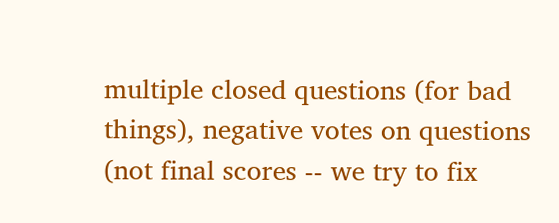multiple closed questions (for bad things), negative votes on questions (not final scores -- we try to fix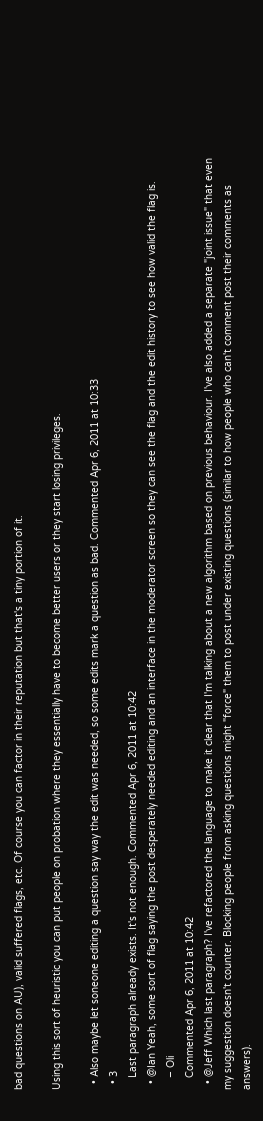bad questions on AU), valid suffered flags, etc. Of course you can factor in their reputation but that's a tiny portion of it.

Using this sort of heuristic you can put people on probation where they essentially have to become better users or they start losing privileges.

  • Also maybe let soneone editing a question say way the edit was needed, so some edits mark a question as bad. Commented Apr 6, 2011 at 10:33
  • 3
    Last paragraph already exists. It's not enough. Commented Apr 6, 2011 at 10:42
  • @Ian Yeah, some sort of flag saying the post desperately needed editing and an interface in the moderator screen so they can see the flag and the edit history to see how valid the flag is.
    – Oli
    Commented Apr 6, 2011 at 10:42
  • @Jeff Which last paragraph? I've refactored the language to make it clear that I'm talking about a new algorithm based on previous behaviour. I've also added a separate "joint issue" that even my suggestion doesn't counter. Blocking people from asking questions might "force" them to post under existing questions (similar to how people who can't comment post their comments as answers).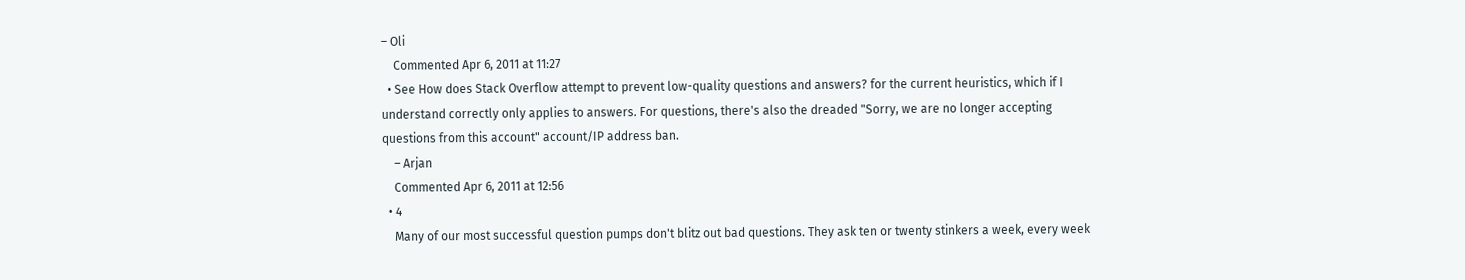– Oli
    Commented Apr 6, 2011 at 11:27
  • See How does Stack Overflow attempt to prevent low-quality questions and answers? for the current heuristics, which if I understand correctly only applies to answers. For questions, there's also the dreaded "Sorry, we are no longer accepting questions from this account" account/IP address ban.
    – Arjan
    Commented Apr 6, 2011 at 12:56
  • 4
    Many of our most successful question pumps don't blitz out bad questions. They ask ten or twenty stinkers a week, every week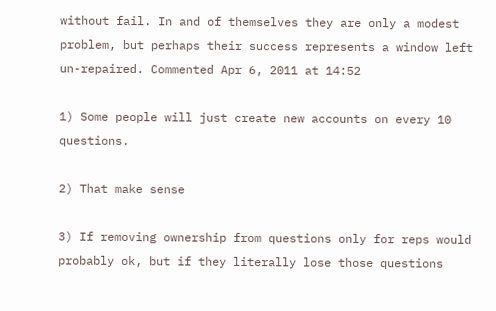without fail. In and of themselves they are only a modest problem, but perhaps their success represents a window left un-repaired. Commented Apr 6, 2011 at 14:52

1) Some people will just create new accounts on every 10 questions.

2) That make sense

3) If removing ownership from questions only for reps would probably ok, but if they literally lose those questions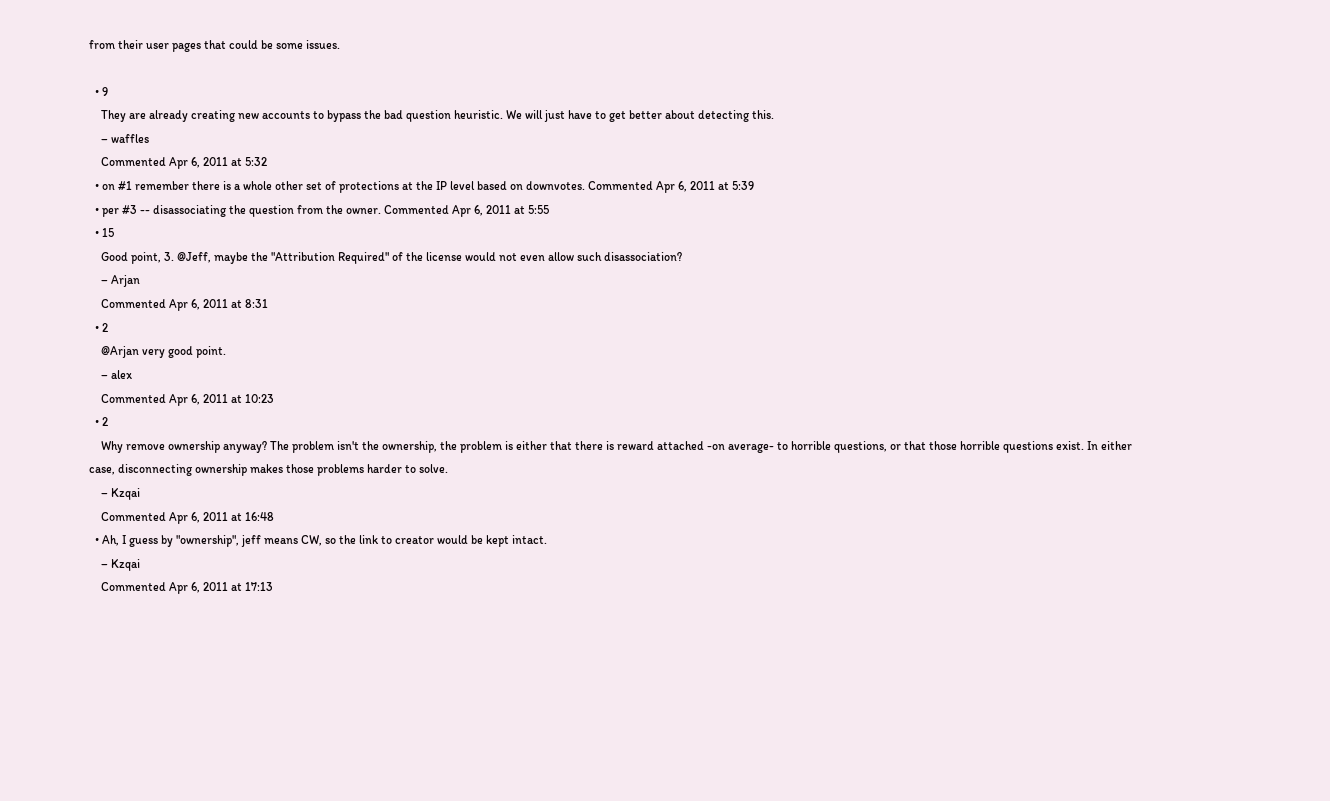from their user pages that could be some issues.

  • 9
    They are already creating new accounts to bypass the bad question heuristic. We will just have to get better about detecting this.
    – waffles
    Commented Apr 6, 2011 at 5:32
  • on #1 remember there is a whole other set of protections at the IP level based on downvotes. Commented Apr 6, 2011 at 5:39
  • per #3 -- disassociating the question from the owner. Commented Apr 6, 2011 at 5:55
  • 15
    Good point, 3. @Jeff, maybe the "Attribution Required" of the license would not even allow such disassociation?
    – Arjan
    Commented Apr 6, 2011 at 8:31
  • 2
    @Arjan very good point.
    – alex
    Commented Apr 6, 2011 at 10:23
  • 2
    Why remove ownership anyway? The problem isn't the ownership, the problem is either that there is reward attached -on average- to horrible questions, or that those horrible questions exist. In either case, disconnecting ownership makes those problems harder to solve.
    – Kzqai
    Commented Apr 6, 2011 at 16:48
  • Ah, I guess by "ownership", jeff means CW, so the link to creator would be kept intact.
    – Kzqai
    Commented Apr 6, 2011 at 17:13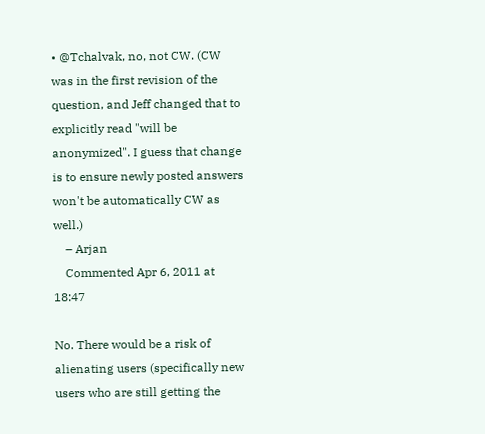• @Tchalvak, no, not CW. (CW was in the first revision of the question, and Jeff changed that to explicitly read "will be anonymized". I guess that change is to ensure newly posted answers won't be automatically CW as well.)
    – Arjan
    Commented Apr 6, 2011 at 18:47

No. There would be a risk of alienating users (specifically new users who are still getting the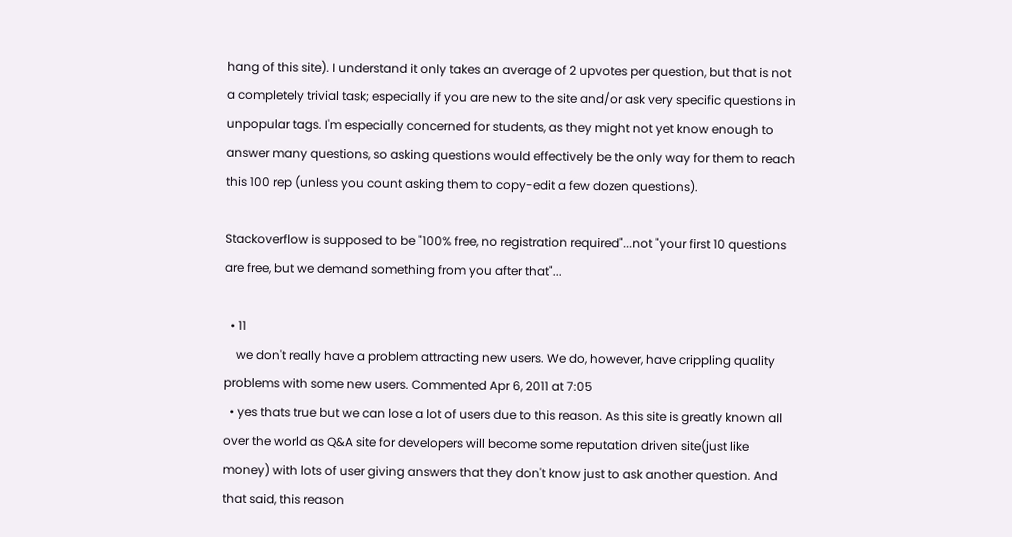hang of this site). I understand it only takes an average of 2 upvotes per question, but that is not a completely trivial task; especially if you are new to the site and/or ask very specific questions in unpopular tags. I'm especially concerned for students, as they might not yet know enough to answer many questions, so asking questions would effectively be the only way for them to reach this 100 rep (unless you count asking them to copy-edit a few dozen questions).

Stackoverflow is supposed to be "100% free, no registration required"...not "your first 10 questions are free, but we demand something from you after that"...

  • 11
    we don't really have a problem attracting new users. We do, however, have crippling quality problems with some new users. Commented Apr 6, 2011 at 7:05
  • yes thats true but we can lose a lot of users due to this reason. As this site is greatly known all over the world as Q&A site for developers will become some reputation driven site(just like money) with lots of user giving answers that they don't know just to ask another question. And that said, this reason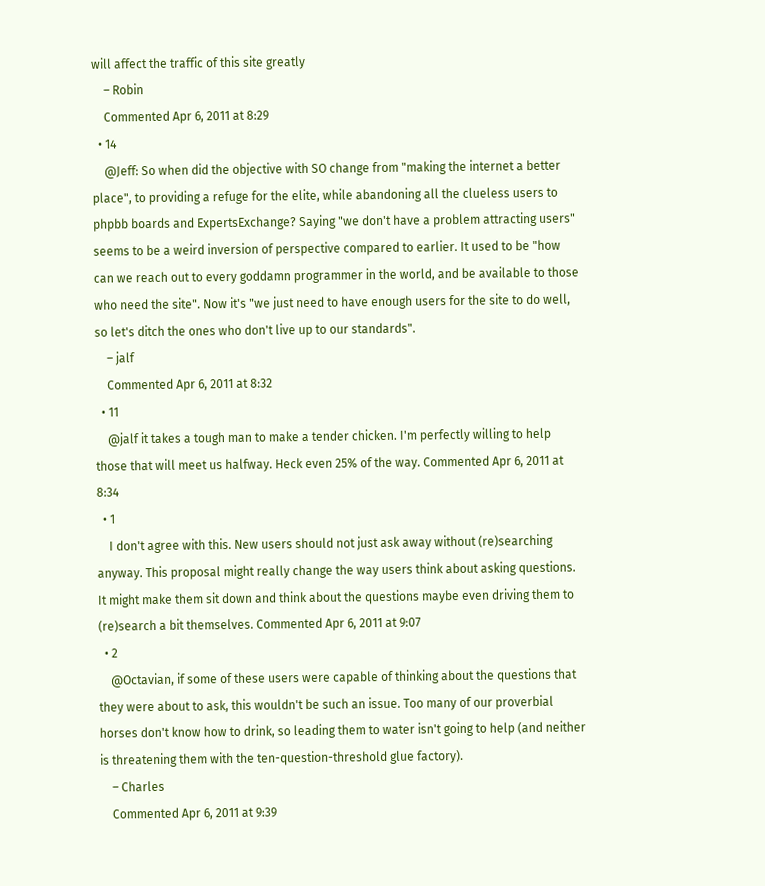will affect the traffic of this site greatly
    – Robin
    Commented Apr 6, 2011 at 8:29
  • 14
    @Jeff: So when did the objective with SO change from "making the internet a better place", to providing a refuge for the elite, while abandoning all the clueless users to phpbb boards and ExpertsExchange? Saying "we don't have a problem attracting users" seems to be a weird inversion of perspective compared to earlier. It used to be "how can we reach out to every goddamn programmer in the world, and be available to those who need the site". Now it's "we just need to have enough users for the site to do well, so let's ditch the ones who don't live up to our standards".
    – jalf
    Commented Apr 6, 2011 at 8:32
  • 11
    @jalf it takes a tough man to make a tender chicken. I'm perfectly willing to help those that will meet us halfway. Heck even 25% of the way. Commented Apr 6, 2011 at 8:34
  • 1
    I don't agree with this. New users should not just ask away without (re)searching anyway. This proposal might really change the way users think about asking questions. It might make them sit down and think about the questions maybe even driving them to (re)search a bit themselves. Commented Apr 6, 2011 at 9:07
  • 2
    @Octavian, if some of these users were capable of thinking about the questions that they were about to ask, this wouldn't be such an issue. Too many of our proverbial horses don't know how to drink, so leading them to water isn't going to help (and neither is threatening them with the ten-question-threshold glue factory).
    – Charles
    Commented Apr 6, 2011 at 9:39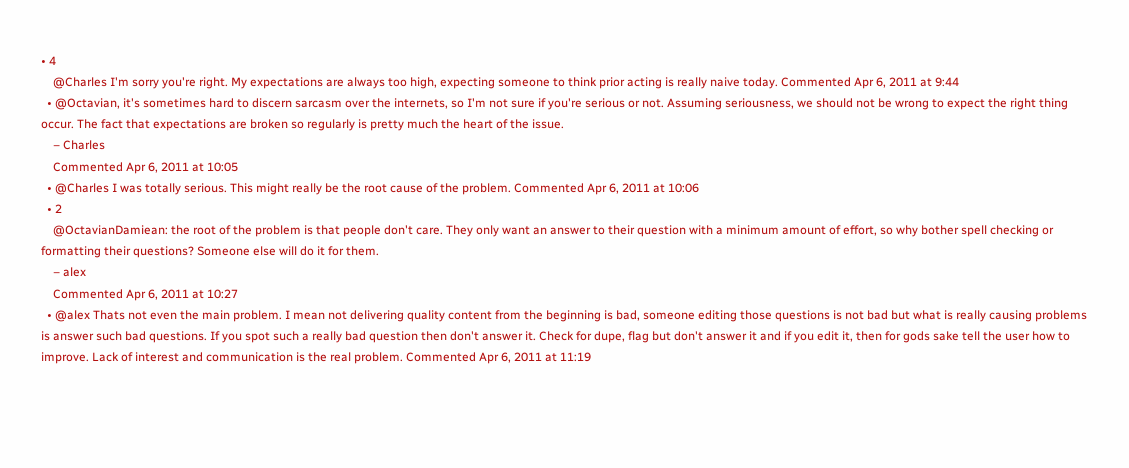• 4
    @Charles I'm sorry you're right. My expectations are always too high, expecting someone to think prior acting is really naive today. Commented Apr 6, 2011 at 9:44
  • @Octavian, it's sometimes hard to discern sarcasm over the internets, so I'm not sure if you're serious or not. Assuming seriousness, we should not be wrong to expect the right thing occur. The fact that expectations are broken so regularly is pretty much the heart of the issue.
    – Charles
    Commented Apr 6, 2011 at 10:05
  • @Charles I was totally serious. This might really be the root cause of the problem. Commented Apr 6, 2011 at 10:06
  • 2
    @OctavianDamiean: the root of the problem is that people don't care. They only want an answer to their question with a minimum amount of effort, so why bother spell checking or formatting their questions? Someone else will do it for them.
    – alex
    Commented Apr 6, 2011 at 10:27
  • @alex Thats not even the main problem. I mean not delivering quality content from the beginning is bad, someone editing those questions is not bad but what is really causing problems is answer such bad questions. If you spot such a really bad question then don't answer it. Check for dupe, flag but don't answer it and if you edit it, then for gods sake tell the user how to improve. Lack of interest and communication is the real problem. Commented Apr 6, 2011 at 11:19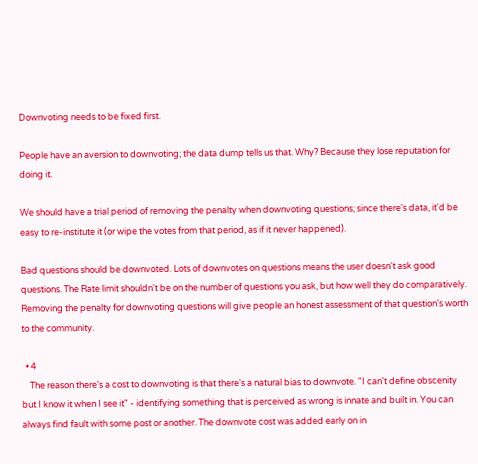Downvoting needs to be fixed first.

People have an aversion to downvoting; the data dump tells us that. Why? Because they lose reputation for doing it.

We should have a trial period of removing the penalty when downvoting questions; since there's data, it'd be easy to re-institute it (or wipe the votes from that period, as if it never happened).

Bad questions should be downvoted. Lots of downvotes on questions means the user doesn't ask good questions. The Rate limit shouldn't be on the number of questions you ask, but how well they do comparatively. Removing the penalty for downvoting questions will give people an honest assessment of that question's worth to the community.

  • 4
    The reason there's a cost to downvoting is that there's a natural bias to downvote. "I can't define obscenity but I know it when I see it" - identifying something that is perceived as wrong is innate and built in. You can always find fault with some post or another. The downvote cost was added early on in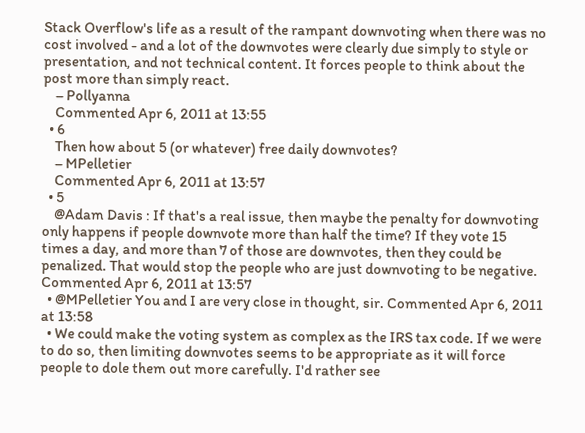Stack Overflow's life as a result of the rampant downvoting when there was no cost involved - and a lot of the downvotes were clearly due simply to style or presentation, and not technical content. It forces people to think about the post more than simply react.
    – Pollyanna
    Commented Apr 6, 2011 at 13:55
  • 6
    Then how about 5 (or whatever) free daily downvotes?
    – MPelletier
    Commented Apr 6, 2011 at 13:57
  • 5
    @Adam Davis : If that's a real issue, then maybe the penalty for downvoting only happens if people downvote more than half the time? If they vote 15 times a day, and more than 7 of those are downvotes, then they could be penalized. That would stop the people who are just downvoting to be negative. Commented Apr 6, 2011 at 13:57
  • @MPelletier You and I are very close in thought, sir. Commented Apr 6, 2011 at 13:58
  • We could make the voting system as complex as the IRS tax code. If we were to do so, then limiting downvotes seems to be appropriate as it will force people to dole them out more carefully. I'd rather see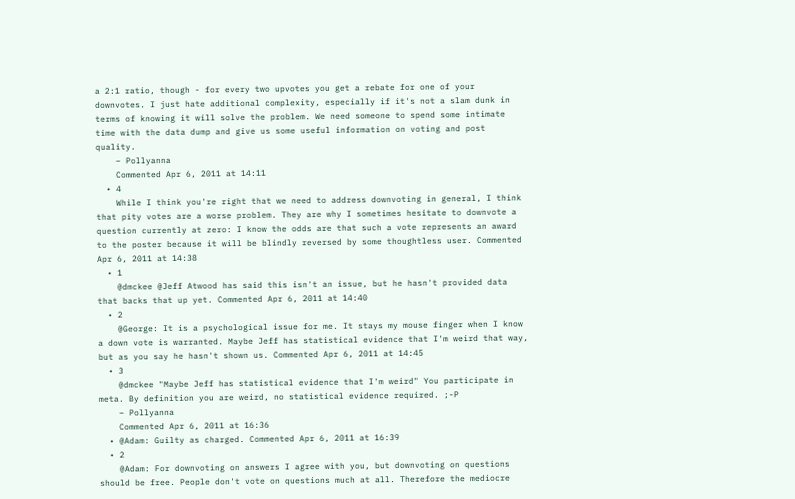a 2:1 ratio, though - for every two upvotes you get a rebate for one of your downvotes. I just hate additional complexity, especially if it's not a slam dunk in terms of knowing it will solve the problem. We need someone to spend some intimate time with the data dump and give us some useful information on voting and post quality.
    – Pollyanna
    Commented Apr 6, 2011 at 14:11
  • 4
    While I think you're right that we need to address downvoting in general, I think that pity votes are a worse problem. They are why I sometimes hesitate to downvote a question currently at zero: I know the odds are that such a vote represents an award to the poster because it will be blindly reversed by some thoughtless user. Commented Apr 6, 2011 at 14:38
  • 1
    @dmckee @Jeff Atwood has said this isn't an issue, but he hasn't provided data that backs that up yet. Commented Apr 6, 2011 at 14:40
  • 2
    @George: It is a psychological issue for me. It stays my mouse finger when I know a down vote is warranted. Maybe Jeff has statistical evidence that I'm weird that way, but as you say he hasn't shown us. Commented Apr 6, 2011 at 14:45
  • 3
    @dmckee "Maybe Jeff has statistical evidence that I'm weird" You participate in meta. By definition you are weird, no statistical evidence required. ;-P
    – Pollyanna
    Commented Apr 6, 2011 at 16:36
  • @Adam: Guilty as charged. Commented Apr 6, 2011 at 16:39
  • 2
    @Adam: For downvoting on answers I agree with you, but downvoting on questions should be free. People don't vote on questions much at all. Therefore the mediocre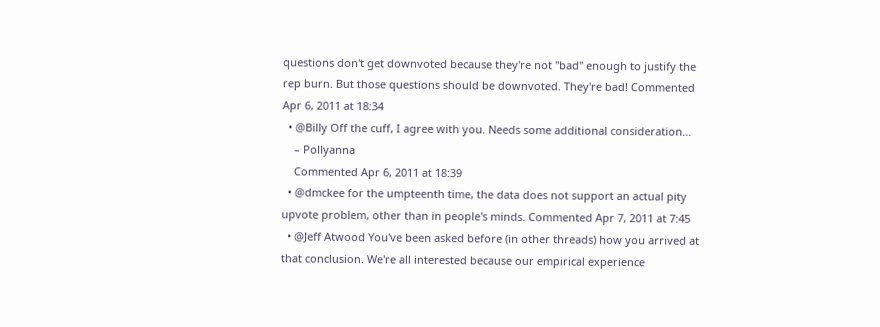questions don't get downvoted because they're not "bad" enough to justify the rep burn. But those questions should be downvoted. They're bad! Commented Apr 6, 2011 at 18:34
  • @Billy Off the cuff, I agree with you. Needs some additional consideration...
    – Pollyanna
    Commented Apr 6, 2011 at 18:39
  • @dmckee for the umpteenth time, the data does not support an actual pity upvote problem, other than in people's minds. Commented Apr 7, 2011 at 7:45
  • @Jeff Atwood You've been asked before (in other threads) how you arrived at that conclusion. We're all interested because our empirical experience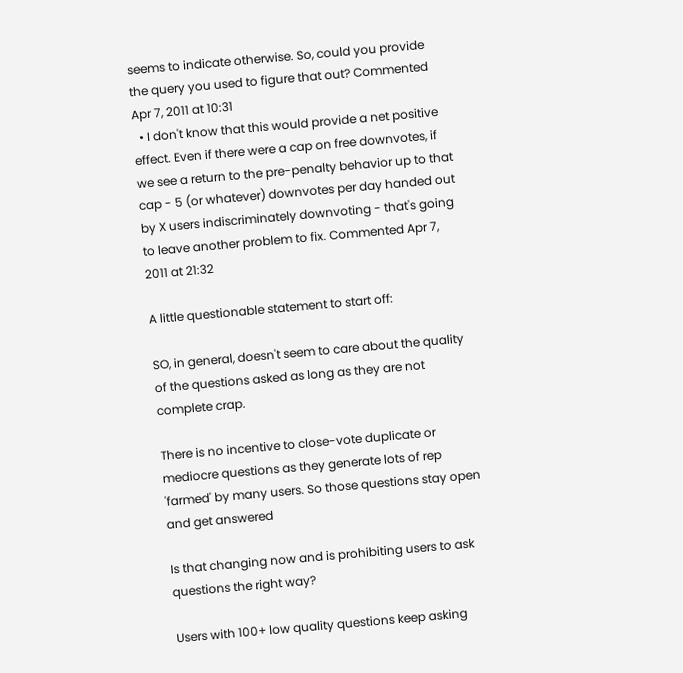seems to indicate otherwise. So, could you provide the query you used to figure that out? Commented Apr 7, 2011 at 10:31
  • I don't know that this would provide a net positive effect. Even if there were a cap on free downvotes, if we see a return to the pre-penalty behavior up to that cap - 5 (or whatever) downvotes per day handed out by X users indiscriminately downvoting - that's going to leave another problem to fix. Commented Apr 7, 2011 at 21:32

A little questionable statement to start off:

SO, in general, doesn't seem to care about the quality of the questions asked as long as they are not complete crap.

There is no incentive to close-vote duplicate or mediocre questions as they generate lots of rep 'farmed' by many users. So those questions stay open and get answered

Is that changing now and is prohibiting users to ask questions the right way?

Users with 100+ low quality questions keep asking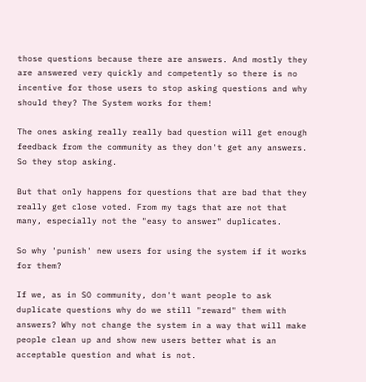those questions because there are answers. And mostly they are answered very quickly and competently so there is no incentive for those users to stop asking questions and why should they? The System works for them!

The ones asking really really bad question will get enough feedback from the community as they don't get any answers. So they stop asking.

But that only happens for questions that are bad that they really get close voted. From my tags that are not that many, especially not the "easy to answer" duplicates.

So why 'punish' new users for using the system if it works for them?

If we, as in SO community, don't want people to ask duplicate questions why do we still "reward" them with answers? Why not change the system in a way that will make people clean up and show new users better what is an acceptable question and what is not.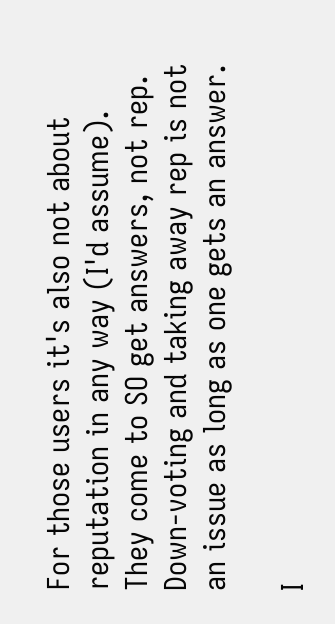For those users it's also not about reputation in any way (I'd assume). They come to SO get answers, not rep. Down-voting and taking away rep is not an issue as long as one gets an answer.

I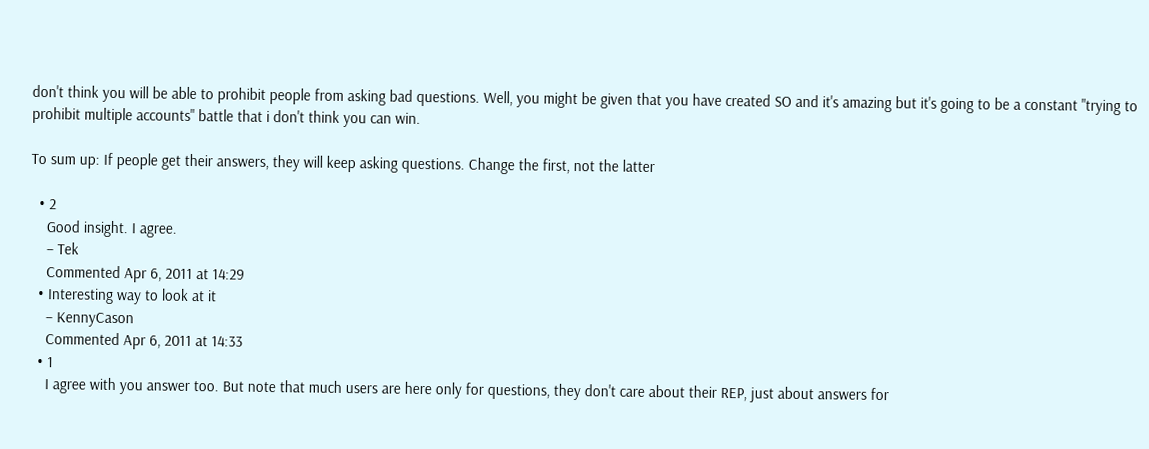don't think you will be able to prohibit people from asking bad questions. Well, you might be given that you have created SO and it's amazing but it's going to be a constant "trying to prohibit multiple accounts" battle that i don't think you can win.

To sum up: If people get their answers, they will keep asking questions. Change the first, not the latter

  • 2
    Good insight. I agree.
    – Tek
    Commented Apr 6, 2011 at 14:29
  • Interesting way to look at it
    – KennyCason
    Commented Apr 6, 2011 at 14:33
  • 1
    I agree with you answer too. But note that much users are here only for questions, they don't care about their REP, just about answers for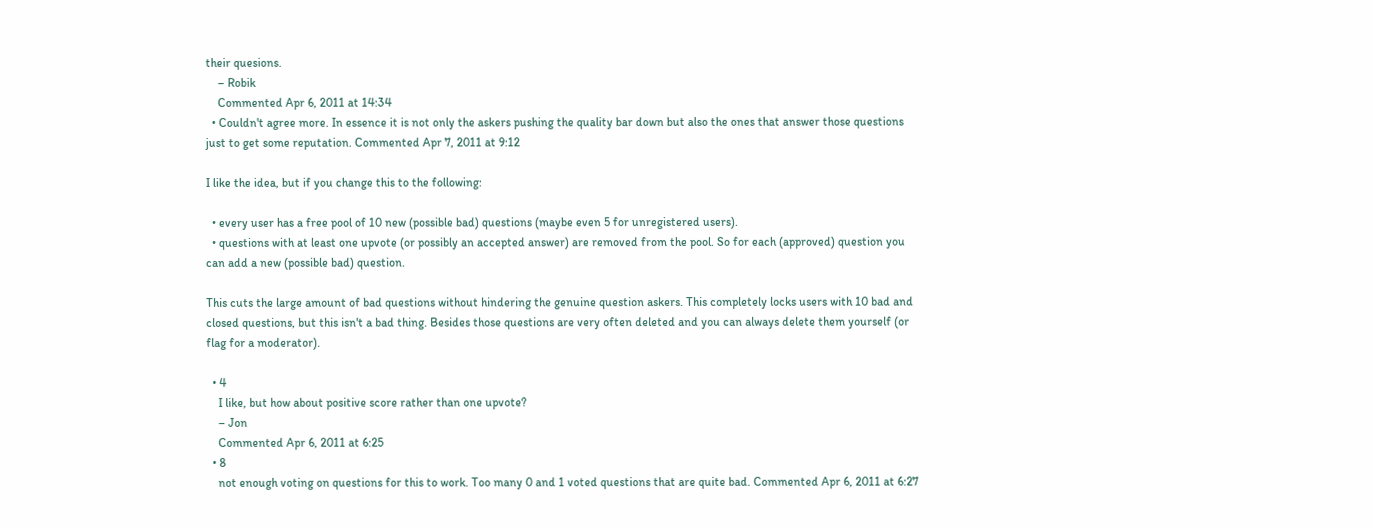their quesions.
    – Robik
    Commented Apr 6, 2011 at 14:34
  • Couldn't agree more. In essence it is not only the askers pushing the quality bar down but also the ones that answer those questions just to get some reputation. Commented Apr 7, 2011 at 9:12

I like the idea, but if you change this to the following:

  • every user has a free pool of 10 new (possible bad) questions (maybe even 5 for unregistered users).
  • questions with at least one upvote (or possibly an accepted answer) are removed from the pool. So for each (approved) question you can add a new (possible bad) question.

This cuts the large amount of bad questions without hindering the genuine question askers. This completely locks users with 10 bad and closed questions, but this isn't a bad thing. Besides those questions are very often deleted and you can always delete them yourself (or flag for a moderator).

  • 4
    I like, but how about positive score rather than one upvote?
    – Jon
    Commented Apr 6, 2011 at 6:25
  • 8
    not enough voting on questions for this to work. Too many 0 and 1 voted questions that are quite bad. Commented Apr 6, 2011 at 6:27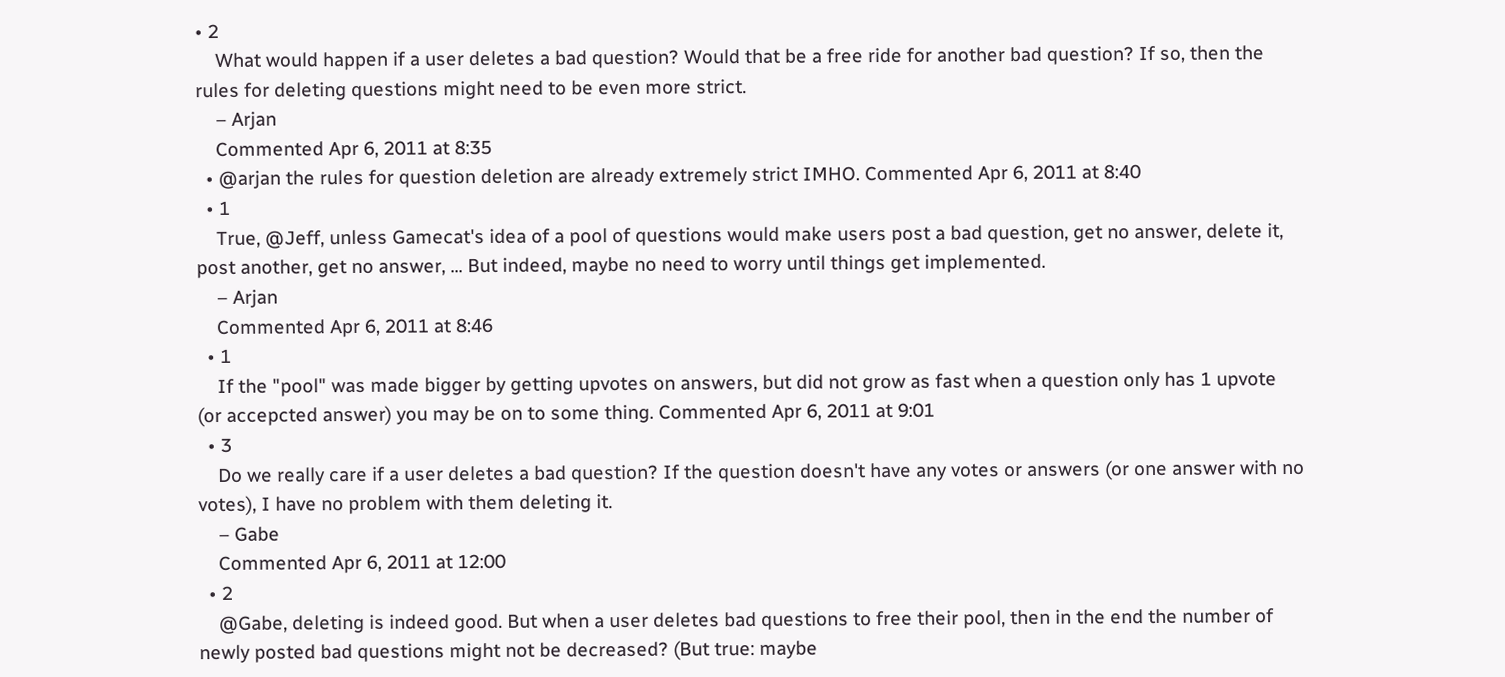• 2
    What would happen if a user deletes a bad question? Would that be a free ride for another bad question? If so, then the rules for deleting questions might need to be even more strict.
    – Arjan
    Commented Apr 6, 2011 at 8:35
  • @arjan the rules for question deletion are already extremely strict IMHO. Commented Apr 6, 2011 at 8:40
  • 1
    True, @Jeff, unless Gamecat's idea of a pool of questions would make users post a bad question, get no answer, delete it, post another, get no answer, ... But indeed, maybe no need to worry until things get implemented.
    – Arjan
    Commented Apr 6, 2011 at 8:46
  • 1
    If the "pool" was made bigger by getting upvotes on answers, but did not grow as fast when a question only has 1 upvote (or accepcted answer) you may be on to some thing. Commented Apr 6, 2011 at 9:01
  • 3
    Do we really care if a user deletes a bad question? If the question doesn't have any votes or answers (or one answer with no votes), I have no problem with them deleting it.
    – Gabe
    Commented Apr 6, 2011 at 12:00
  • 2
    @Gabe, deleting is indeed good. But when a user deletes bad questions to free their pool, then in the end the number of newly posted bad questions might not be decreased? (But true: maybe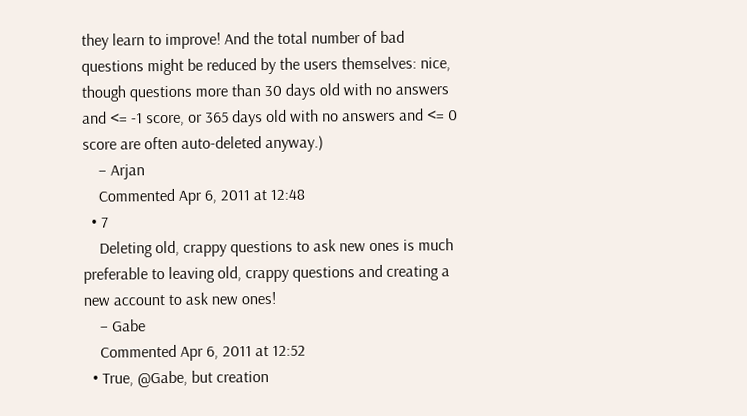they learn to improve! And the total number of bad questions might be reduced by the users themselves: nice, though questions more than 30 days old with no answers and <= -1 score, or 365 days old with no answers and <= 0 score are often auto-deleted anyway.)
    – Arjan
    Commented Apr 6, 2011 at 12:48
  • 7
    Deleting old, crappy questions to ask new ones is much preferable to leaving old, crappy questions and creating a new account to ask new ones!
    – Gabe
    Commented Apr 6, 2011 at 12:52
  • True, @Gabe, but creation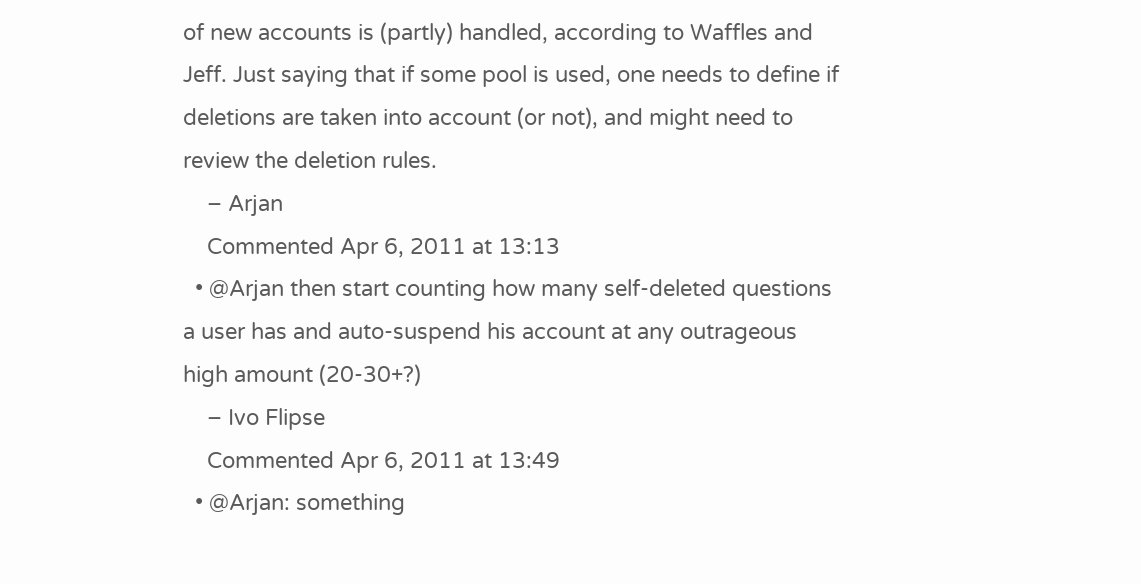of new accounts is (partly) handled, according to Waffles and Jeff. Just saying that if some pool is used, one needs to define if deletions are taken into account (or not), and might need to review the deletion rules.
    – Arjan
    Commented Apr 6, 2011 at 13:13
  • @Arjan then start counting how many self-deleted questions a user has and auto-suspend his account at any outrageous high amount (20-30+?)
    – Ivo Flipse
    Commented Apr 6, 2011 at 13:49
  • @Arjan: something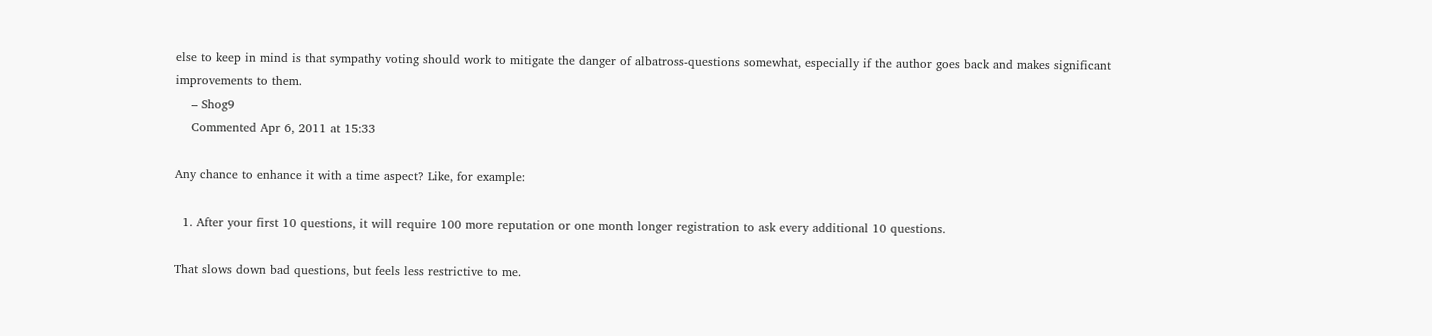else to keep in mind is that sympathy voting should work to mitigate the danger of albatross-questions somewhat, especially if the author goes back and makes significant improvements to them.
    – Shog9
    Commented Apr 6, 2011 at 15:33

Any chance to enhance it with a time aspect? Like, for example:

  1. After your first 10 questions, it will require 100 more reputation or one month longer registration to ask every additional 10 questions.

That slows down bad questions, but feels less restrictive to me.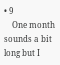• 9
    One month sounds a bit long but I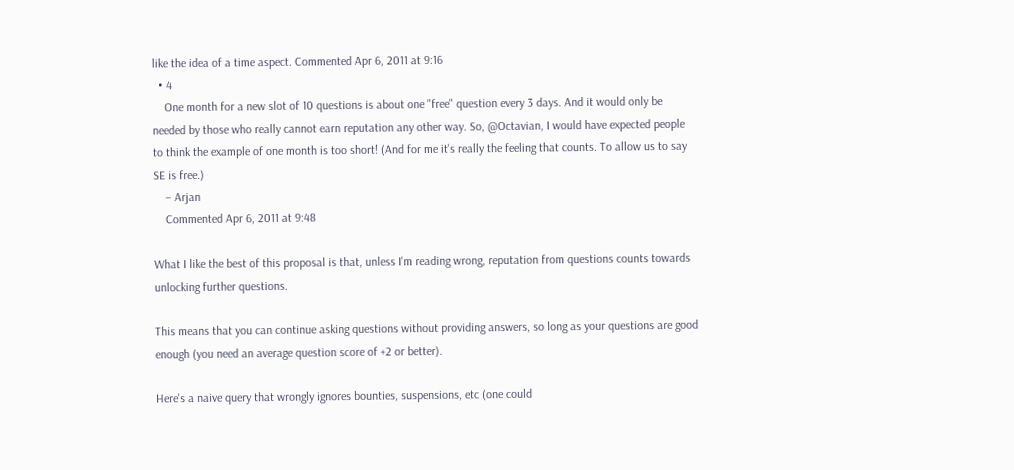like the idea of a time aspect. Commented Apr 6, 2011 at 9:16
  • 4
    One month for a new slot of 10 questions is about one "free" question every 3 days. And it would only be needed by those who really cannot earn reputation any other way. So, @Octavian, I would have expected people to think the example of one month is too short! (And for me it's really the feeling that counts. To allow us to say SE is free.)
    – Arjan
    Commented Apr 6, 2011 at 9:48

What I like the best of this proposal is that, unless I'm reading wrong, reputation from questions counts towards unlocking further questions.

This means that you can continue asking questions without providing answers, so long as your questions are good enough (you need an average question score of +2 or better).

Here's a naive query that wrongly ignores bounties, suspensions, etc (one could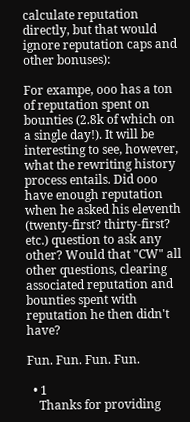calculate reputation directly, but that would ignore reputation caps and other bonuses):

For exampe, ooo has a ton of reputation spent on bounties (2.8k of which on a single day!). It will be interesting to see, however, what the rewriting history process entails. Did ooo have enough reputation when he asked his eleventh (twenty-first? thirty-first? etc.) question to ask any other? Would that "CW" all other questions, clearing associated reputation and bounties spent with reputation he then didn't have?

Fun. Fun. Fun. Fun.

  • 1
    Thanks for providing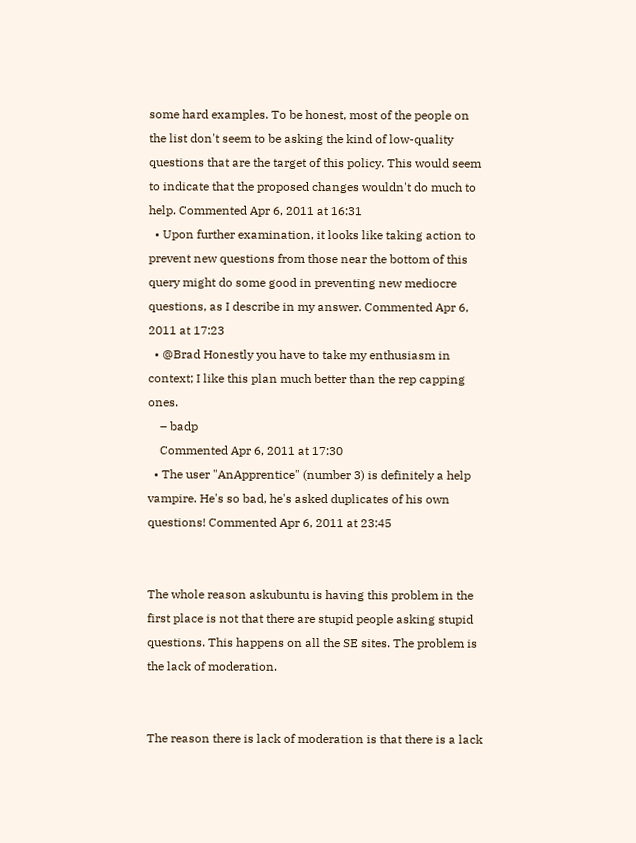some hard examples. To be honest, most of the people on the list don't seem to be asking the kind of low-quality questions that are the target of this policy. This would seem to indicate that the proposed changes wouldn't do much to help. Commented Apr 6, 2011 at 16:31
  • Upon further examination, it looks like taking action to prevent new questions from those near the bottom of this query might do some good in preventing new mediocre questions, as I describe in my answer. Commented Apr 6, 2011 at 17:23
  • @Brad Honestly you have to take my enthusiasm in context; I like this plan much better than the rep capping ones.
    – badp
    Commented Apr 6, 2011 at 17:30
  • The user "AnApprentice" (number 3) is definitely a help vampire. He's so bad, he's asked duplicates of his own questions! Commented Apr 6, 2011 at 23:45


The whole reason askubuntu is having this problem in the first place is not that there are stupid people asking stupid questions. This happens on all the SE sites. The problem is the lack of moderation.


The reason there is lack of moderation is that there is a lack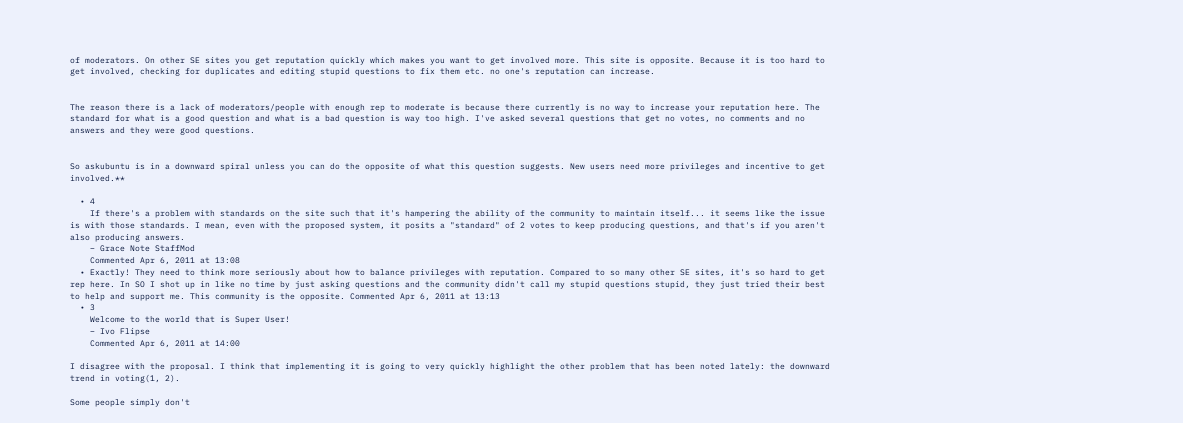of moderators. On other SE sites you get reputation quickly which makes you want to get involved more. This site is opposite. Because it is too hard to get involved, checking for duplicates and editing stupid questions to fix them etc. no one's reputation can increase.


The reason there is a lack of moderators/people with enough rep to moderate is because there currently is no way to increase your reputation here. The standard for what is a good question and what is a bad question is way too high. I've asked several questions that get no votes, no comments and no answers and they were good questions.


So askubuntu is in a downward spiral unless you can do the opposite of what this question suggests. New users need more privileges and incentive to get involved.**

  • 4
    If there's a problem with standards on the site such that it's hampering the ability of the community to maintain itself... it seems like the issue is with those standards. I mean, even with the proposed system, it posits a "standard" of 2 votes to keep producing questions, and that's if you aren't also producing answers.
    – Grace Note StaffMod
    Commented Apr 6, 2011 at 13:08
  • Exactly! They need to think more seriously about how to balance privileges with reputation. Compared to so many other SE sites, it's so hard to get rep here. In SO I shot up in like no time by just asking questions and the community didn't call my stupid questions stupid, they just tried their best to help and support me. This community is the opposite. Commented Apr 6, 2011 at 13:13
  • 3
    Welcome to the world that is Super User!
    – Ivo Flipse
    Commented Apr 6, 2011 at 14:00

I disagree with the proposal. I think that implementing it is going to very quickly highlight the other problem that has been noted lately: the downward trend in voting(1, 2).

Some people simply don't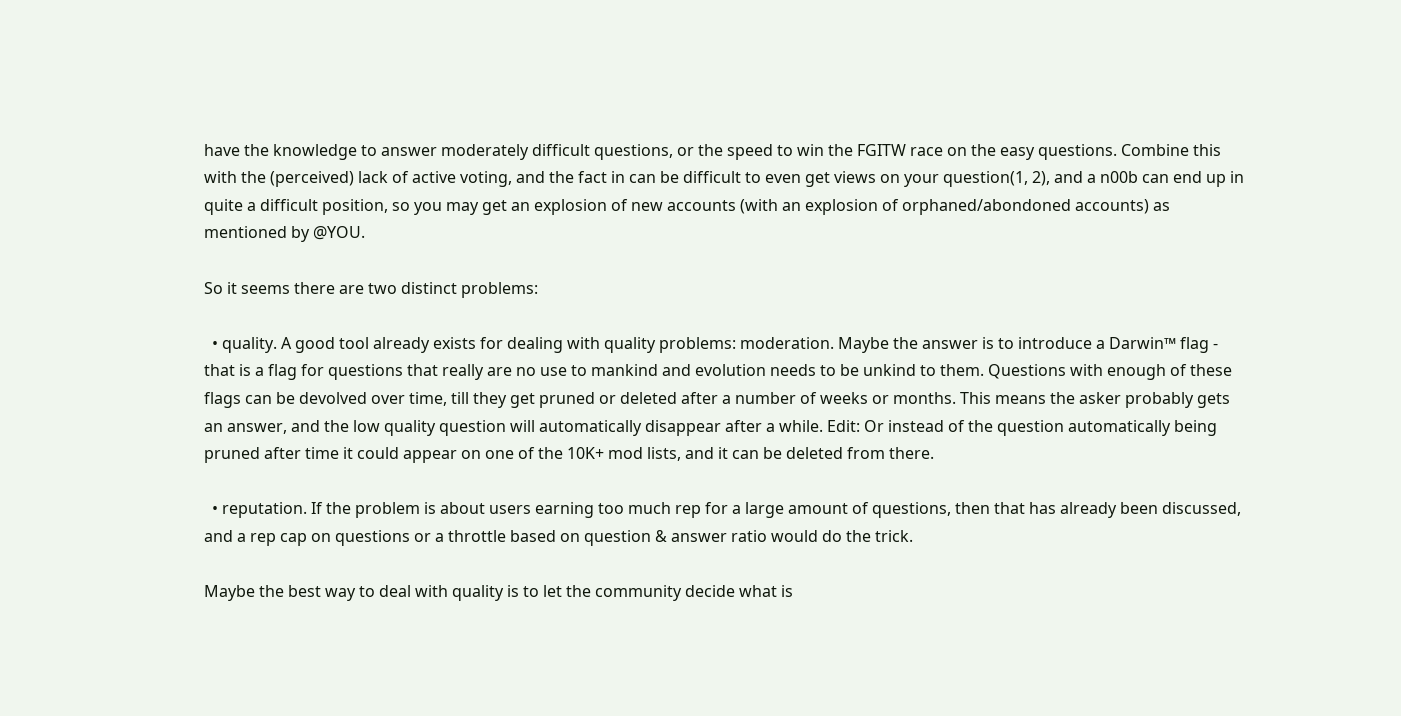have the knowledge to answer moderately difficult questions, or the speed to win the FGITW race on the easy questions. Combine this with the (perceived) lack of active voting, and the fact in can be difficult to even get views on your question(1, 2), and a n00b can end up in quite a difficult position, so you may get an explosion of new accounts (with an explosion of orphaned/abondoned accounts) as mentioned by @YOU.

So it seems there are two distinct problems:

  • quality. A good tool already exists for dealing with quality problems: moderation. Maybe the answer is to introduce a Darwin™ flag - that is a flag for questions that really are no use to mankind and evolution needs to be unkind to them. Questions with enough of these flags can be devolved over time, till they get pruned or deleted after a number of weeks or months. This means the asker probably gets an answer, and the low quality question will automatically disappear after a while. Edit: Or instead of the question automatically being pruned after time it could appear on one of the 10K+ mod lists, and it can be deleted from there.

  • reputation. If the problem is about users earning too much rep for a large amount of questions, then that has already been discussed, and a rep cap on questions or a throttle based on question & answer ratio would do the trick.

Maybe the best way to deal with quality is to let the community decide what is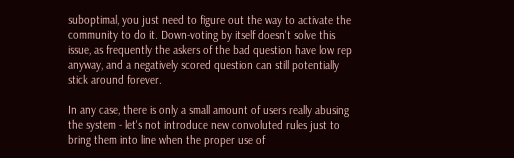suboptimal, you just need to figure out the way to activate the community to do it. Down-voting by itself doesn't solve this issue, as frequently the askers of the bad question have low rep anyway, and a negatively scored question can still potentially stick around forever.

In any case, there is only a small amount of users really abusing the system - let's not introduce new convoluted rules just to bring them into line when the proper use of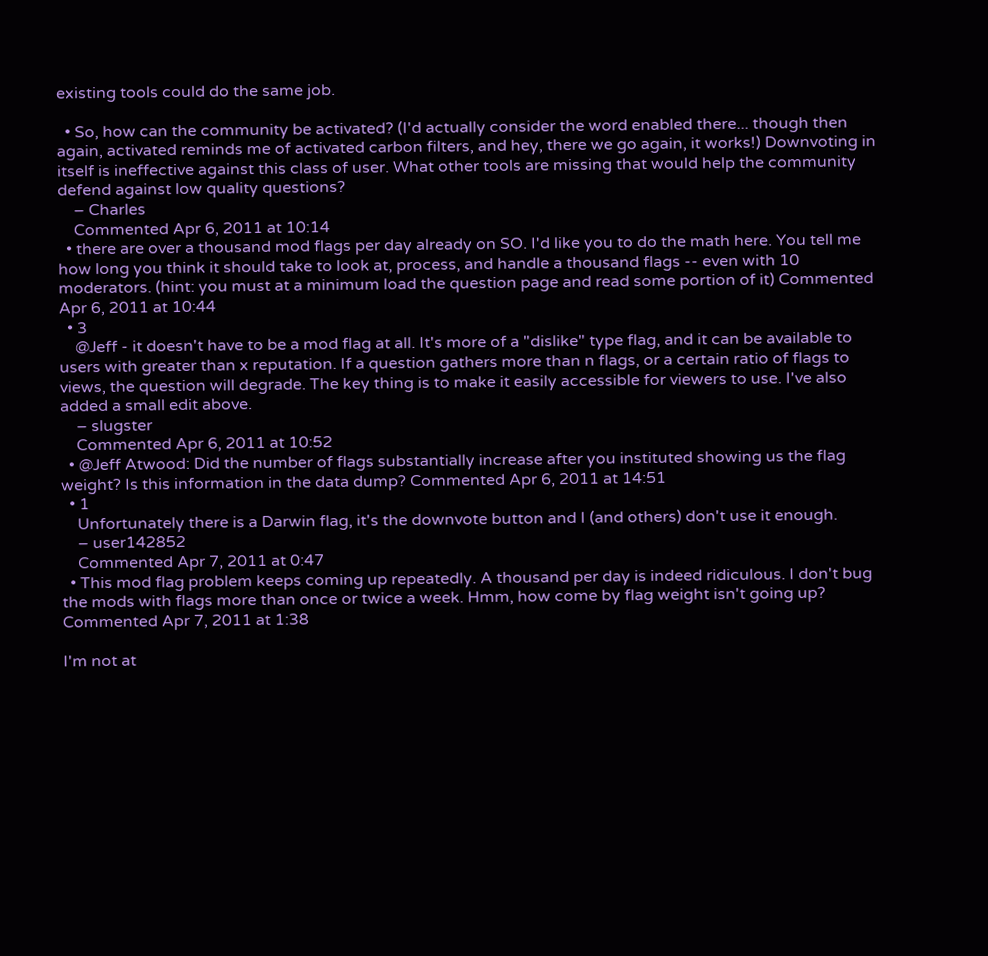existing tools could do the same job.

  • So, how can the community be activated? (I'd actually consider the word enabled there... though then again, activated reminds me of activated carbon filters, and hey, there we go again, it works!) Downvoting in itself is ineffective against this class of user. What other tools are missing that would help the community defend against low quality questions?
    – Charles
    Commented Apr 6, 2011 at 10:14
  • there are over a thousand mod flags per day already on SO. I'd like you to do the math here. You tell me how long you think it should take to look at, process, and handle a thousand flags -- even with 10 moderators. (hint: you must at a minimum load the question page and read some portion of it) Commented Apr 6, 2011 at 10:44
  • 3
    @Jeff - it doesn't have to be a mod flag at all. It's more of a "dislike" type flag, and it can be available to users with greater than x reputation. If a question gathers more than n flags, or a certain ratio of flags to views, the question will degrade. The key thing is to make it easily accessible for viewers to use. I've also added a small edit above.
    – slugster
    Commented Apr 6, 2011 at 10:52
  • @Jeff Atwood: Did the number of flags substantially increase after you instituted showing us the flag weight? Is this information in the data dump? Commented Apr 6, 2011 at 14:51
  • 1
    Unfortunately there is a Darwin flag, it's the downvote button and I (and others) don't use it enough.
    – user142852
    Commented Apr 7, 2011 at 0:47
  • This mod flag problem keeps coming up repeatedly. A thousand per day is indeed ridiculous. I don't bug the mods with flags more than once or twice a week. Hmm, how come by flag weight isn't going up? Commented Apr 7, 2011 at 1:38

I'm not at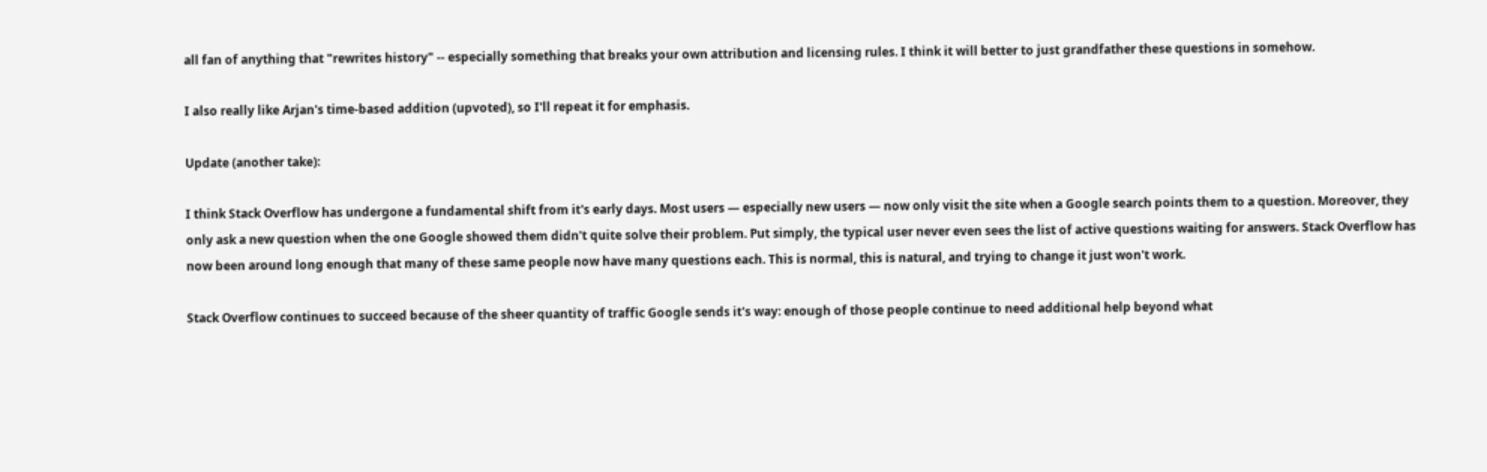all fan of anything that "rewrites history" -- especially something that breaks your own attribution and licensing rules. I think it will better to just grandfather these questions in somehow.

I also really like Arjan's time-based addition (upvoted), so I'll repeat it for emphasis.

Update (another take):

I think Stack Overflow has undergone a fundamental shift from it's early days. Most users — especially new users — now only visit the site when a Google search points them to a question. Moreover, they only ask a new question when the one Google showed them didn't quite solve their problem. Put simply, the typical user never even sees the list of active questions waiting for answers. Stack Overflow has now been around long enough that many of these same people now have many questions each. This is normal, this is natural, and trying to change it just won't work.

Stack Overflow continues to succeed because of the sheer quantity of traffic Google sends it's way: enough of those people continue to need additional help beyond what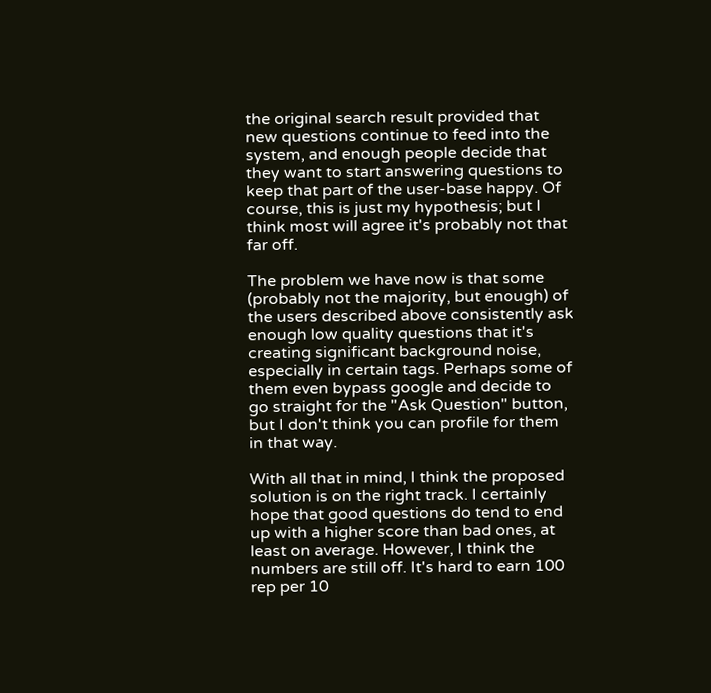the original search result provided that new questions continue to feed into the system, and enough people decide that they want to start answering questions to keep that part of the user-base happy. Of course, this is just my hypothesis; but I think most will agree it's probably not that far off.

The problem we have now is that some (probably not the majority, but enough) of the users described above consistently ask enough low quality questions that it's creating significant background noise, especially in certain tags. Perhaps some of them even bypass google and decide to go straight for the "Ask Question" button, but I don't think you can profile for them in that way.

With all that in mind, I think the proposed solution is on the right track. I certainly hope that good questions do tend to end up with a higher score than bad ones, at least on average. However, I think the numbers are still off. It's hard to earn 100 rep per 10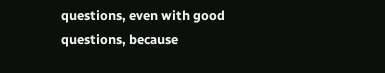questions, even with good questions, because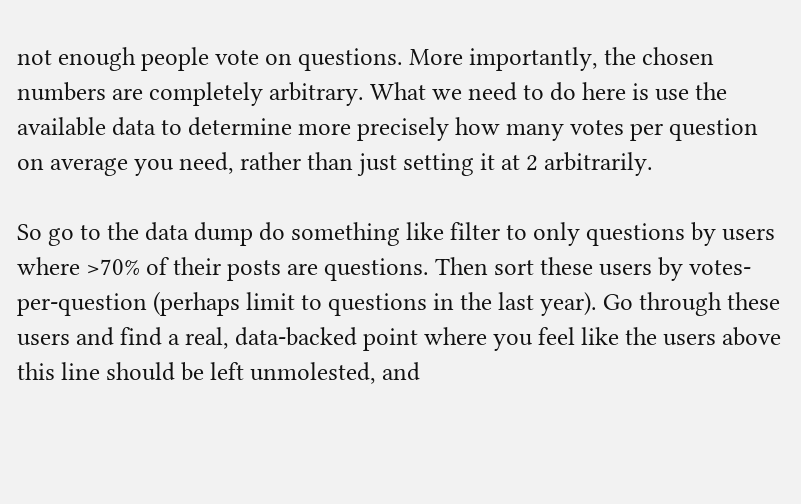not enough people vote on questions. More importantly, the chosen numbers are completely arbitrary. What we need to do here is use the available data to determine more precisely how many votes per question on average you need, rather than just setting it at 2 arbitrarily.

So go to the data dump do something like filter to only questions by users where >70% of their posts are questions. Then sort these users by votes-per-question (perhaps limit to questions in the last year). Go through these users and find a real, data-backed point where you feel like the users above this line should be left unmolested, and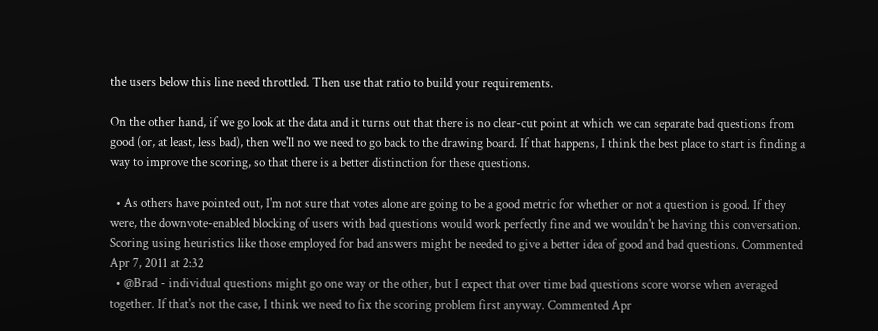the users below this line need throttled. Then use that ratio to build your requirements.

On the other hand, if we go look at the data and it turns out that there is no clear-cut point at which we can separate bad questions from good (or, at least, less bad), then we'll no we need to go back to the drawing board. If that happens, I think the best place to start is finding a way to improve the scoring, so that there is a better distinction for these questions.

  • As others have pointed out, I'm not sure that votes alone are going to be a good metric for whether or not a question is good. If they were, the downvote-enabled blocking of users with bad questions would work perfectly fine and we wouldn't be having this conversation. Scoring using heuristics like those employed for bad answers might be needed to give a better idea of good and bad questions. Commented Apr 7, 2011 at 2:32
  • @Brad - individual questions might go one way or the other, but I expect that over time bad questions score worse when averaged together. If that's not the case, I think we need to fix the scoring problem first anyway. Commented Apr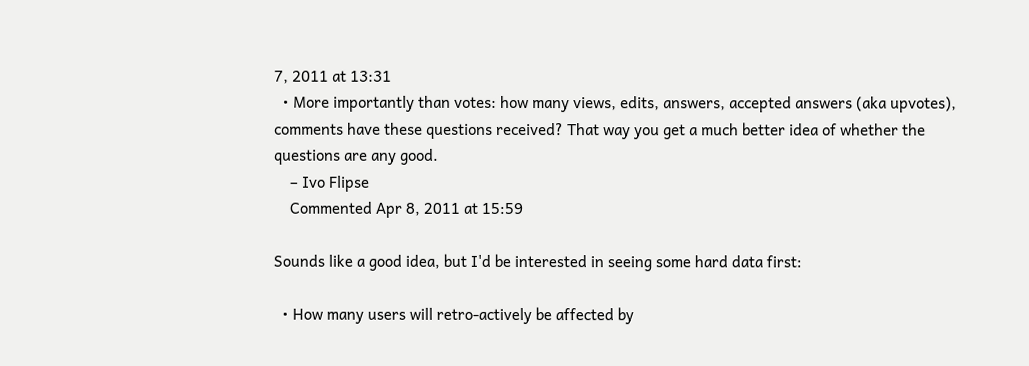7, 2011 at 13:31
  • More importantly than votes: how many views, edits, answers, accepted answers (aka upvotes), comments have these questions received? That way you get a much better idea of whether the questions are any good.
    – Ivo Flipse
    Commented Apr 8, 2011 at 15:59

Sounds like a good idea, but I'd be interested in seeing some hard data first:

  • How many users will retro-actively be affected by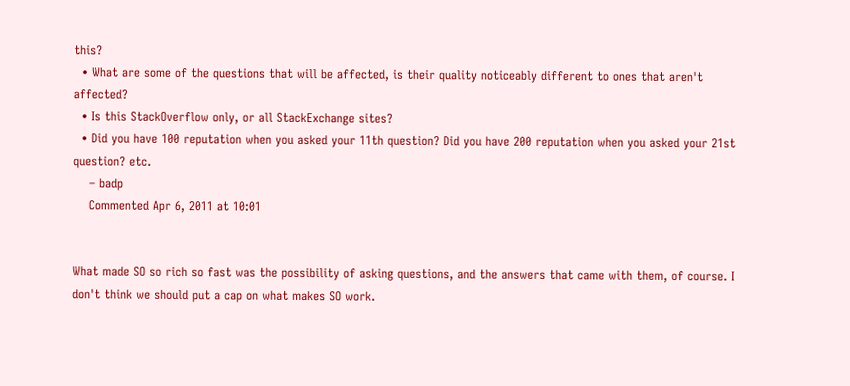this?
  • What are some of the questions that will be affected, is their quality noticeably different to ones that aren't affected?
  • Is this StackOverflow only, or all StackExchange sites?
  • Did you have 100 reputation when you asked your 11th question? Did you have 200 reputation when you asked your 21st question? etc.
    – badp
    Commented Apr 6, 2011 at 10:01


What made SO so rich so fast was the possibility of asking questions, and the answers that came with them, of course. I don't think we should put a cap on what makes SO work.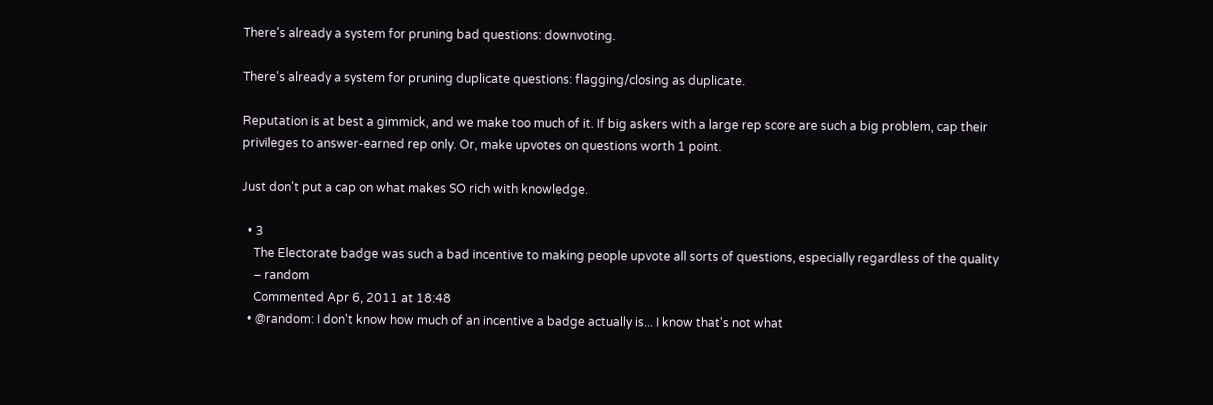There's already a system for pruning bad questions: downvoting.

There's already a system for pruning duplicate questions: flagging/closing as duplicate.

Reputation is at best a gimmick, and we make too much of it. If big askers with a large rep score are such a big problem, cap their privileges to answer-earned rep only. Or, make upvotes on questions worth 1 point.

Just don't put a cap on what makes SO rich with knowledge.

  • 3
    The Electorate badge was such a bad incentive to making people upvote all sorts of questions, especially regardless of the quality
    – random
    Commented Apr 6, 2011 at 18:48
  • @random: I don't know how much of an incentive a badge actually is... I know that's not what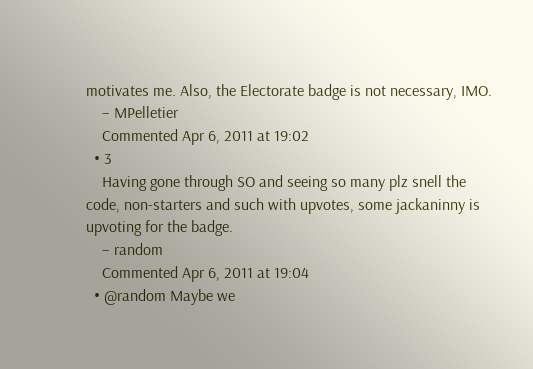motivates me. Also, the Electorate badge is not necessary, IMO.
    – MPelletier
    Commented Apr 6, 2011 at 19:02
  • 3
    Having gone through SO and seeing so many plz snell the code, non-starters and such with upvotes, some jackaninny is upvoting for the badge.
    – random
    Commented Apr 6, 2011 at 19:04
  • @random Maybe we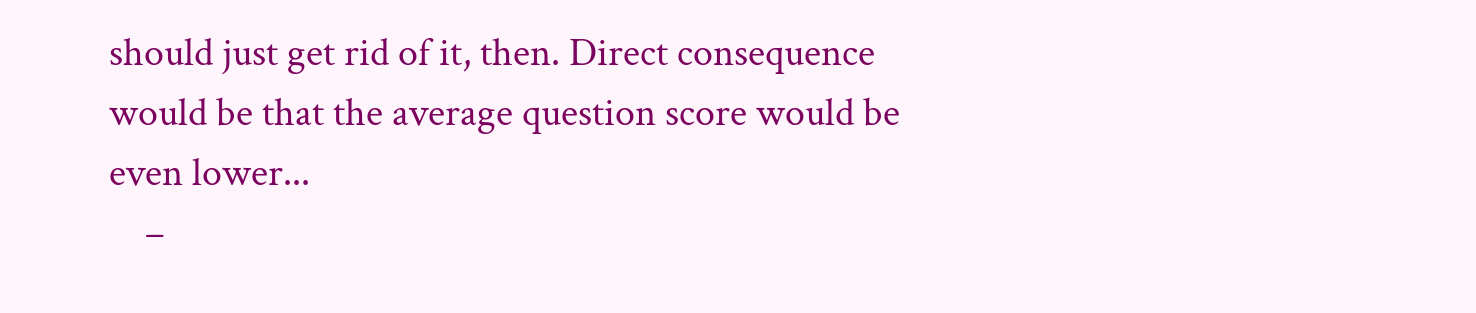should just get rid of it, then. Direct consequence would be that the average question score would be even lower...
    –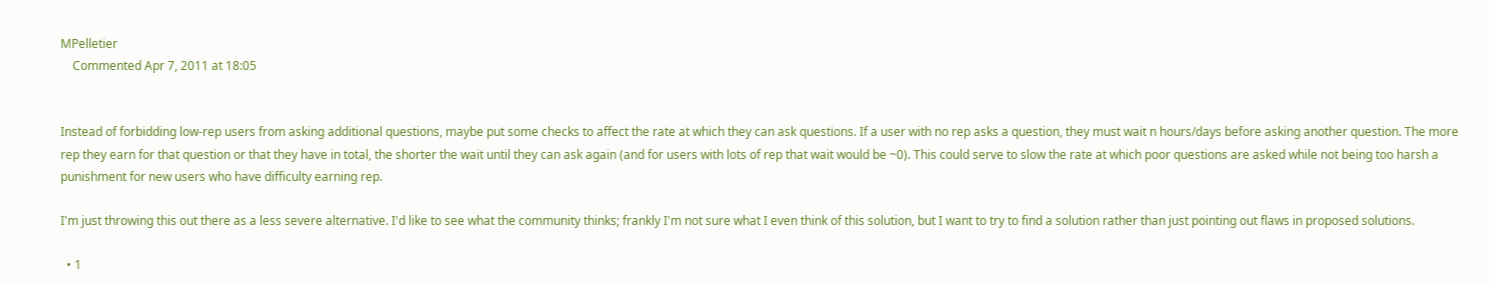MPelletier
    Commented Apr 7, 2011 at 18:05


Instead of forbidding low-rep users from asking additional questions, maybe put some checks to affect the rate at which they can ask questions. If a user with no rep asks a question, they must wait n hours/days before asking another question. The more rep they earn for that question or that they have in total, the shorter the wait until they can ask again (and for users with lots of rep that wait would be ~0). This could serve to slow the rate at which poor questions are asked while not being too harsh a punishment for new users who have difficulty earning rep.

I'm just throwing this out there as a less severe alternative. I'd like to see what the community thinks; frankly I'm not sure what I even think of this solution, but I want to try to find a solution rather than just pointing out flaws in proposed solutions.

  • 1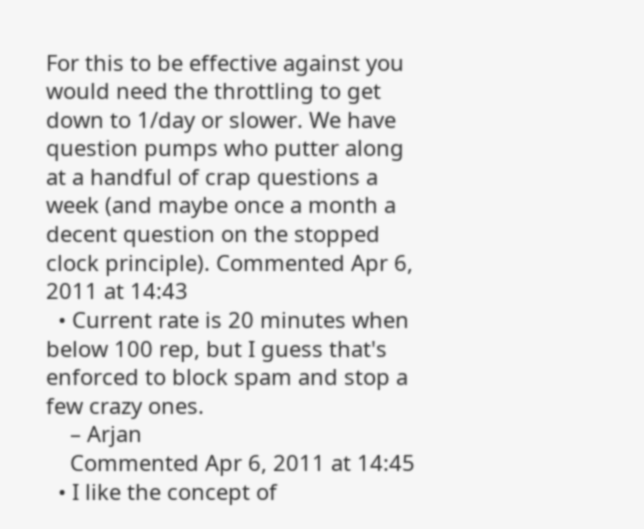For this to be effective against you would need the throttling to get down to 1/day or slower. We have question pumps who putter along at a handful of crap questions a week (and maybe once a month a decent question on the stopped clock principle). Commented Apr 6, 2011 at 14:43
  • Current rate is 20 minutes when below 100 rep, but I guess that's enforced to block spam and stop a few crazy ones.
    – Arjan
    Commented Apr 6, 2011 at 14:45
  • I like the concept of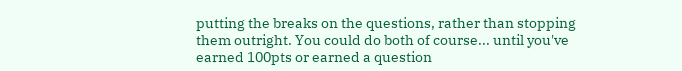putting the breaks on the questions, rather than stopping them outright. You could do both of course... until you've earned 100pts or earned a question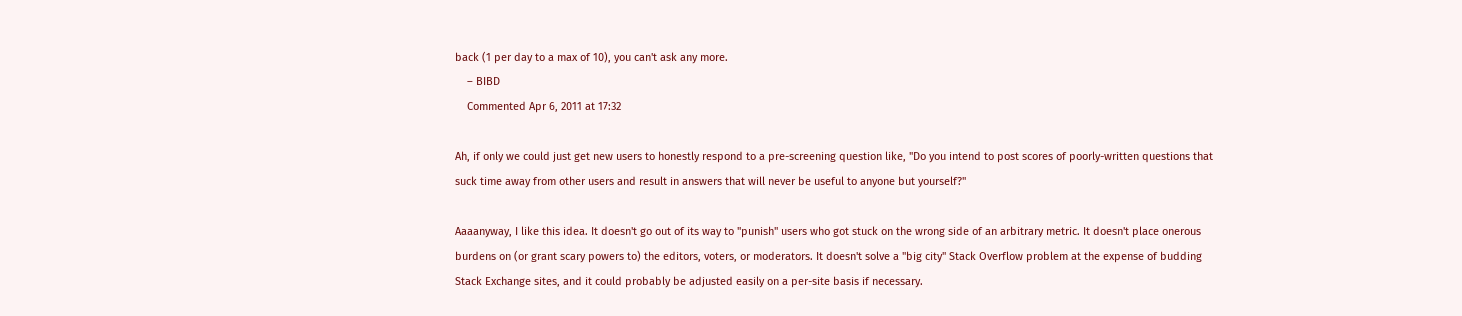back (1 per day to a max of 10), you can't ask any more.
    – BIBD
    Commented Apr 6, 2011 at 17:32

Ah, if only we could just get new users to honestly respond to a pre-screening question like, "Do you intend to post scores of poorly-written questions that suck time away from other users and result in answers that will never be useful to anyone but yourself?"

Aaaanyway, I like this idea. It doesn't go out of its way to "punish" users who got stuck on the wrong side of an arbitrary metric. It doesn't place onerous burdens on (or grant scary powers to) the editors, voters, or moderators. It doesn't solve a "big city" Stack Overflow problem at the expense of budding Stack Exchange sites, and it could probably be adjusted easily on a per-site basis if necessary.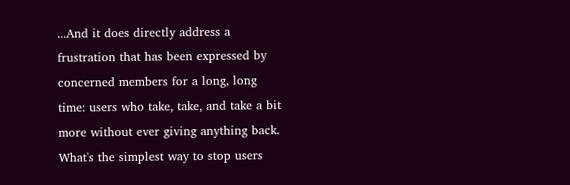...And it does directly address a frustration that has been expressed by concerned members for a long, long time: users who take, take, and take a bit more without ever giving anything back. What's the simplest way to stop users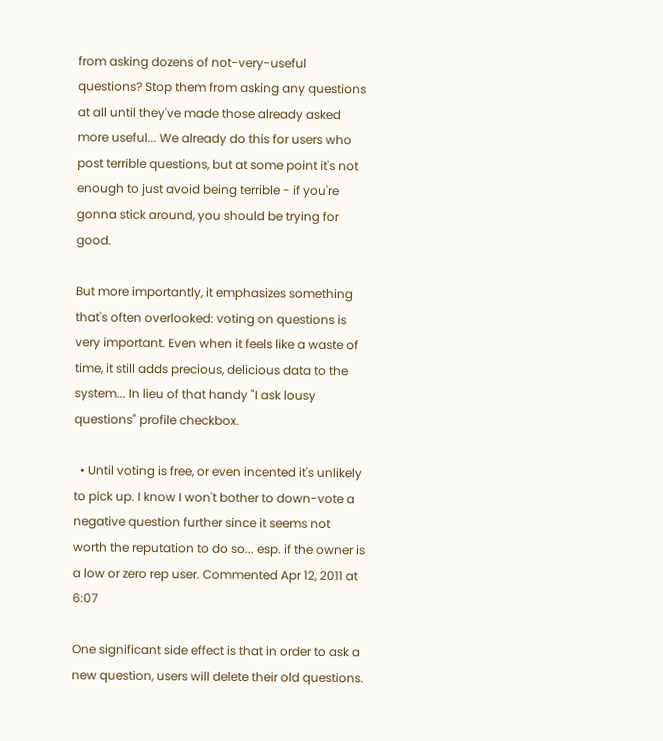from asking dozens of not-very-useful questions? Stop them from asking any questions at all until they've made those already asked more useful... We already do this for users who post terrible questions, but at some point it's not enough to just avoid being terrible - if you're gonna stick around, you should be trying for good.

But more importantly, it emphasizes something that's often overlooked: voting on questions is very important. Even when it feels like a waste of time, it still adds precious, delicious data to the system... In lieu of that handy "I ask lousy questions" profile checkbox.

  • Until voting is free, or even incented it's unlikely to pick up. I know I won't bother to down-vote a negative question further since it seems not worth the reputation to do so... esp. if the owner is a low or zero rep user. Commented Apr 12, 2011 at 6:07

One significant side effect is that in order to ask a new question, users will delete their old questions.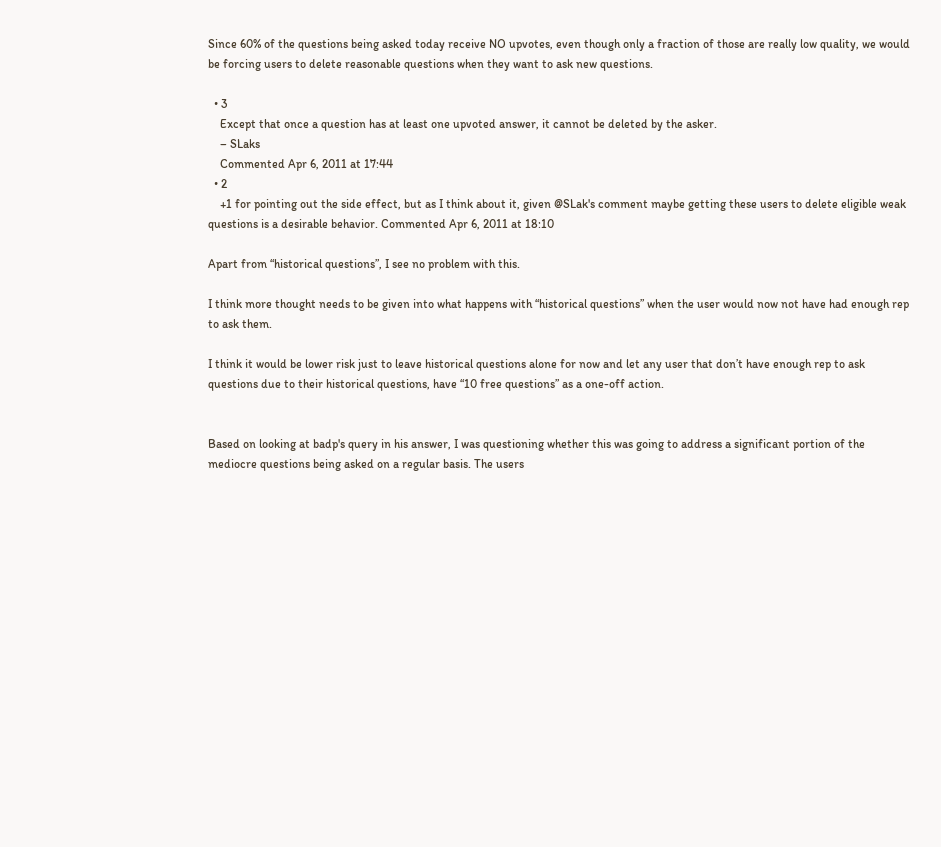Since 60% of the questions being asked today receive NO upvotes, even though only a fraction of those are really low quality, we would be forcing users to delete reasonable questions when they want to ask new questions.

  • 3
    Except that once a question has at least one upvoted answer, it cannot be deleted by the asker.
    – SLaks
    Commented Apr 6, 2011 at 17:44
  • 2
    +1 for pointing out the side effect, but as I think about it, given @SLak's comment maybe getting these users to delete eligible weak questions is a desirable behavior. Commented Apr 6, 2011 at 18:10

Apart from “historical questions”, I see no problem with this.

I think more thought needs to be given into what happens with “historical questions” when the user would now not have had enough rep to ask them.

I think it would be lower risk just to leave historical questions alone for now and let any user that don’t have enough rep to ask questions due to their historical questions, have “10 free questions” as a one-off action.


Based on looking at badp's query in his answer, I was questioning whether this was going to address a significant portion of the mediocre questions being asked on a regular basis. The users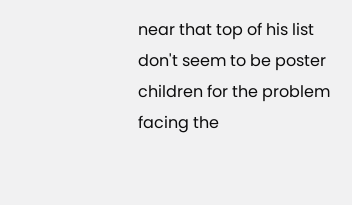near that top of his list don't seem to be poster children for the problem facing the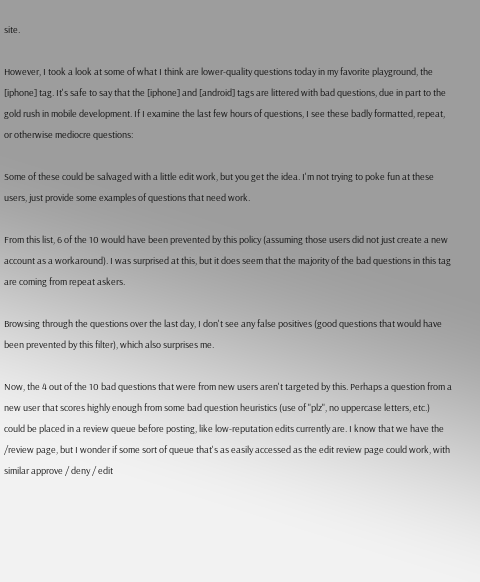site.

However, I took a look at some of what I think are lower-quality questions today in my favorite playground, the [iphone] tag. It's safe to say that the [iphone] and [android] tags are littered with bad questions, due in part to the gold rush in mobile development. If I examine the last few hours of questions, I see these badly formatted, repeat, or otherwise mediocre questions:

Some of these could be salvaged with a little edit work, but you get the idea. I'm not trying to poke fun at these users, just provide some examples of questions that need work.

From this list, 6 of the 10 would have been prevented by this policy (assuming those users did not just create a new account as a workaround). I was surprised at this, but it does seem that the majority of the bad questions in this tag are coming from repeat askers.

Browsing through the questions over the last day, I don't see any false positives (good questions that would have been prevented by this filter), which also surprises me.

Now, the 4 out of the 10 bad questions that were from new users aren't targeted by this. Perhaps a question from a new user that scores highly enough from some bad question heuristics (use of "plz", no uppercase letters, etc.) could be placed in a review queue before posting, like low-reputation edits currently are. I know that we have the /review page, but I wonder if some sort of queue that's as easily accessed as the edit review page could work, with similar approve / deny / edit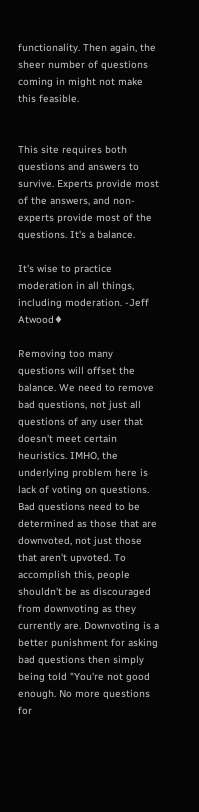functionality. Then again, the sheer number of questions coming in might not make this feasible.


This site requires both questions and answers to survive. Experts provide most of the answers, and non-experts provide most of the questions. It's a balance.

It's wise to practice moderation in all things, including moderation. -Jeff Atwood♦

Removing too many questions will offset the balance. We need to remove bad questions, not just all questions of any user that doesn't meet certain heuristics. IMHO, the underlying problem here is lack of voting on questions. Bad questions need to be determined as those that are downvoted, not just those that aren't upvoted. To accomplish this, people shouldn't be as discouraged from downvoting as they currently are. Downvoting is a better punishment for asking bad questions then simply being told "You're not good enough. No more questions for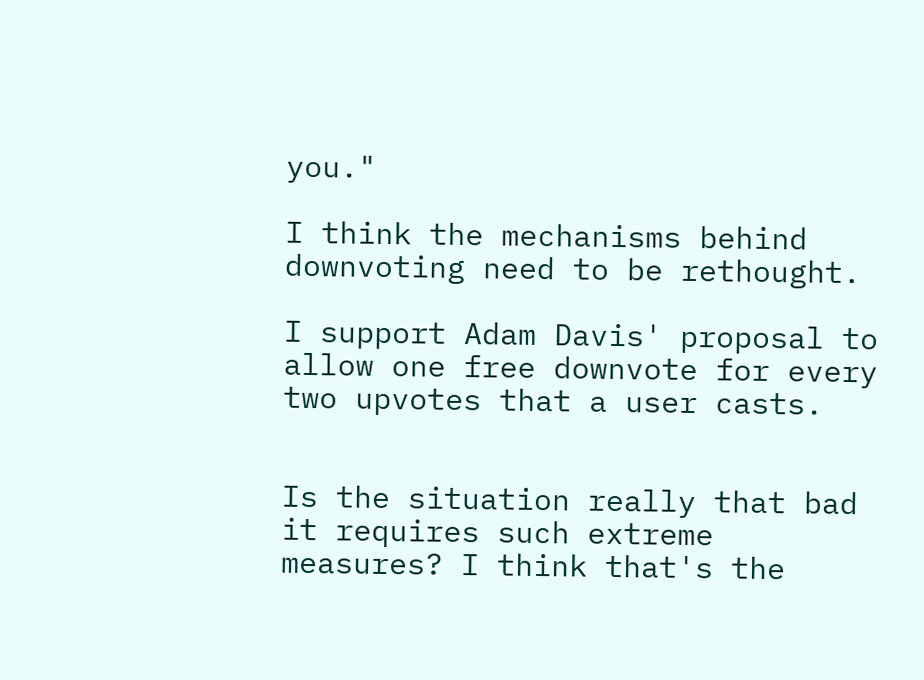you."

I think the mechanisms behind downvoting need to be rethought.

I support Adam Davis' proposal to allow one free downvote for every two upvotes that a user casts.


Is the situation really that bad it requires such extreme measures? I think that's the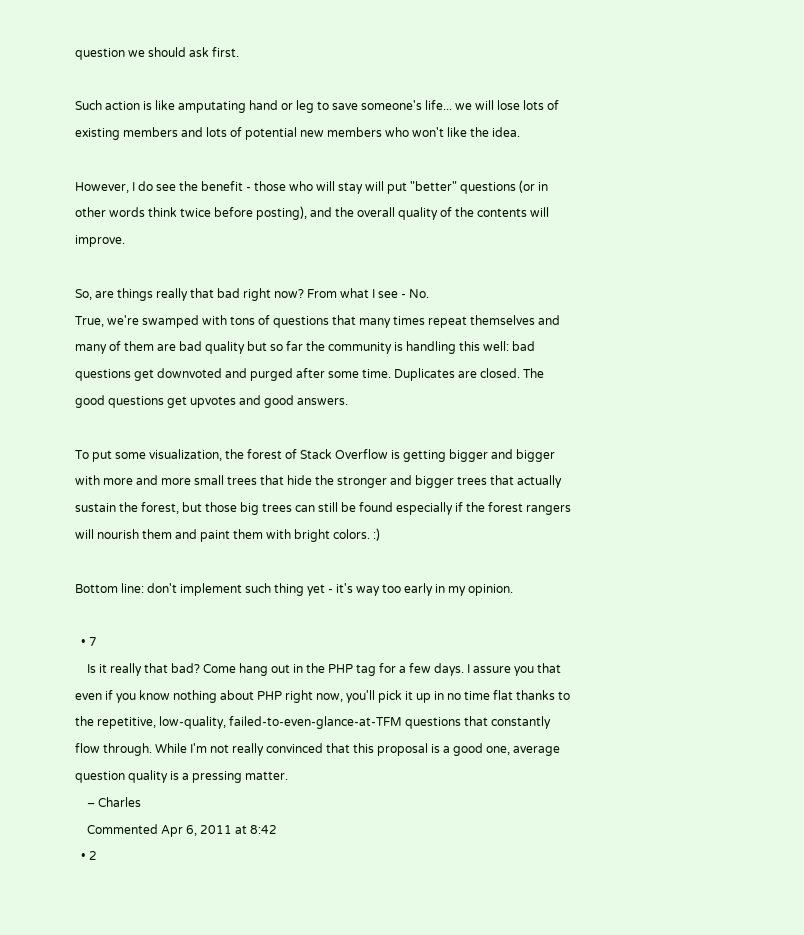question we should ask first.

Such action is like amputating hand or leg to save someone's life... we will lose lots of existing members and lots of potential new members who won't like the idea.

However, I do see the benefit - those who will stay will put "better" questions (or in other words think twice before posting), and the overall quality of the contents will improve.

So, are things really that bad right now? From what I see - No.
True, we're swamped with tons of questions that many times repeat themselves and many of them are bad quality but so far the community is handling this well: bad questions get downvoted and purged after some time. Duplicates are closed. The good questions get upvotes and good answers.

To put some visualization, the forest of Stack Overflow is getting bigger and bigger with more and more small trees that hide the stronger and bigger trees that actually sustain the forest, but those big trees can still be found especially if the forest rangers will nourish them and paint them with bright colors. :)

Bottom line: don't implement such thing yet - it's way too early in my opinion.

  • 7
    Is it really that bad? Come hang out in the PHP tag for a few days. I assure you that even if you know nothing about PHP right now, you'll pick it up in no time flat thanks to the repetitive, low-quality, failed-to-even-glance-at-TFM questions that constantly flow through. While I'm not really convinced that this proposal is a good one, average question quality is a pressing matter.
    – Charles
    Commented Apr 6, 2011 at 8:42
  • 2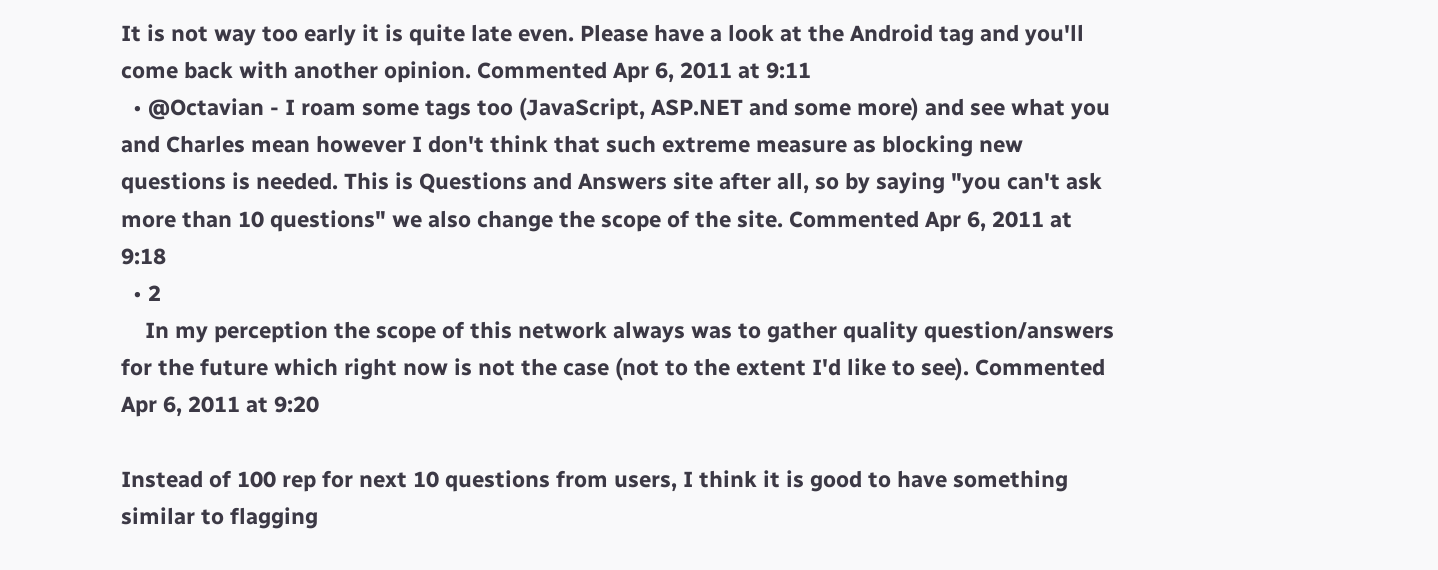It is not way too early it is quite late even. Please have a look at the Android tag and you'll come back with another opinion. Commented Apr 6, 2011 at 9:11
  • @Octavian - I roam some tags too (JavaScript, ASP.NET and some more) and see what you and Charles mean however I don't think that such extreme measure as blocking new questions is needed. This is Questions and Answers site after all, so by saying "you can't ask more than 10 questions" we also change the scope of the site. Commented Apr 6, 2011 at 9:18
  • 2
    In my perception the scope of this network always was to gather quality question/answers for the future which right now is not the case (not to the extent I'd like to see). Commented Apr 6, 2011 at 9:20

Instead of 100 rep for next 10 questions from users, I think it is good to have something similar to flagging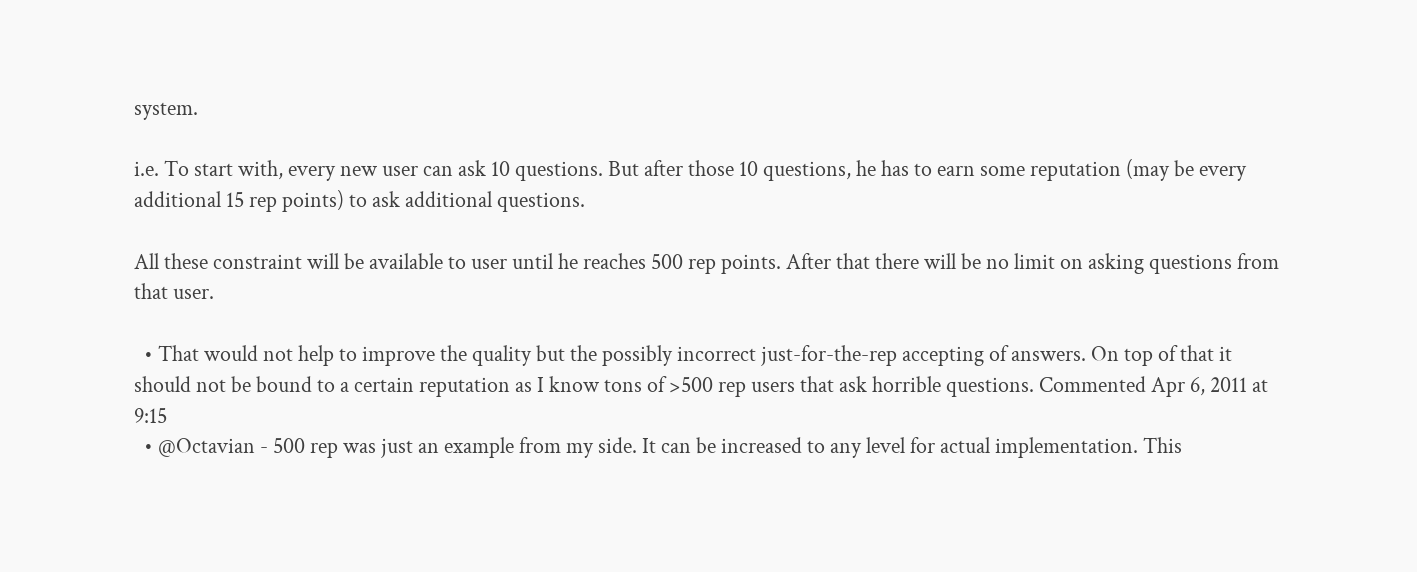system.

i.e. To start with, every new user can ask 10 questions. But after those 10 questions, he has to earn some reputation (may be every additional 15 rep points) to ask additional questions.

All these constraint will be available to user until he reaches 500 rep points. After that there will be no limit on asking questions from that user.

  • That would not help to improve the quality but the possibly incorrect just-for-the-rep accepting of answers. On top of that it should not be bound to a certain reputation as I know tons of >500 rep users that ask horrible questions. Commented Apr 6, 2011 at 9:15
  • @Octavian - 500 rep was just an example from my side. It can be increased to any level for actual implementation. This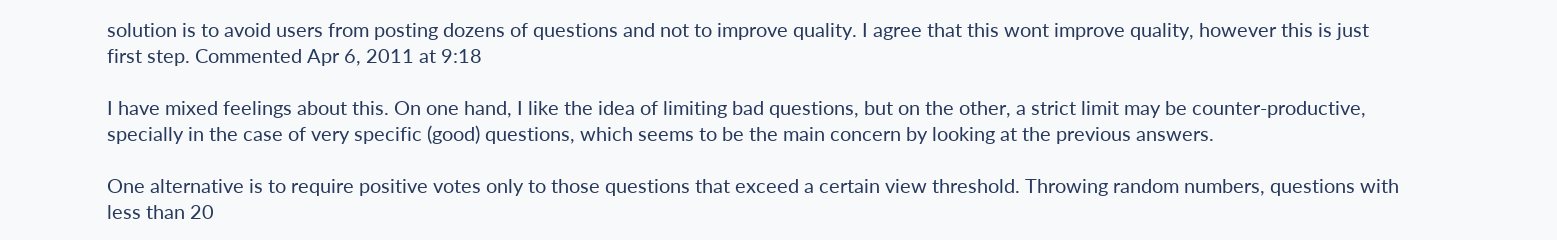solution is to avoid users from posting dozens of questions and not to improve quality. I agree that this wont improve quality, however this is just first step. Commented Apr 6, 2011 at 9:18

I have mixed feelings about this. On one hand, I like the idea of limiting bad questions, but on the other, a strict limit may be counter-productive, specially in the case of very specific (good) questions, which seems to be the main concern by looking at the previous answers.

One alternative is to require positive votes only to those questions that exceed a certain view threshold. Throwing random numbers, questions with less than 20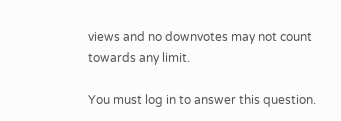views and no downvotes may not count towards any limit.

You must log in to answer this question.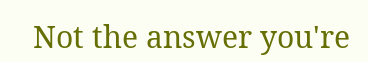Not the answer you're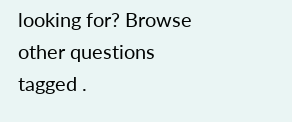looking for? Browse other questions tagged .